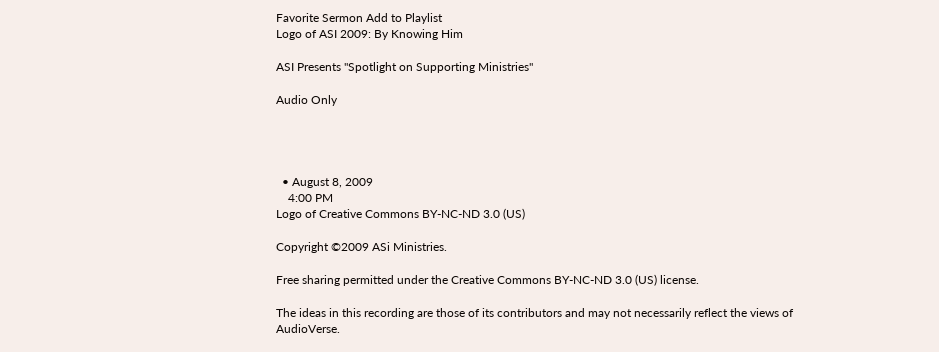Favorite Sermon Add to Playlist
Logo of ASI 2009: By Knowing Him

ASI Presents "Spotlight on Supporting Ministries"

Audio Only




  • August 8, 2009
    4:00 PM
Logo of Creative Commons BY-NC-ND 3.0 (US)

Copyright ©2009 ASi Ministries.

Free sharing permitted under the Creative Commons BY-NC-ND 3.0 (US) license.

The ideas in this recording are those of its contributors and may not necessarily reflect the views of AudioVerse.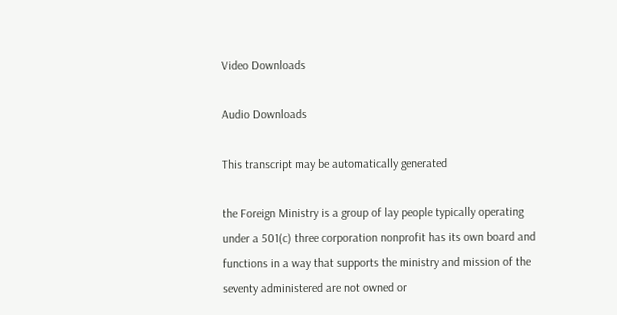Video Downloads

Audio Downloads

This transcript may be automatically generated

the Foreign Ministry is a group of lay people typically operating under a 501(c) three corporation nonprofit has its own board and functions in a way that supports the ministry and mission of the seventy administered are not owned or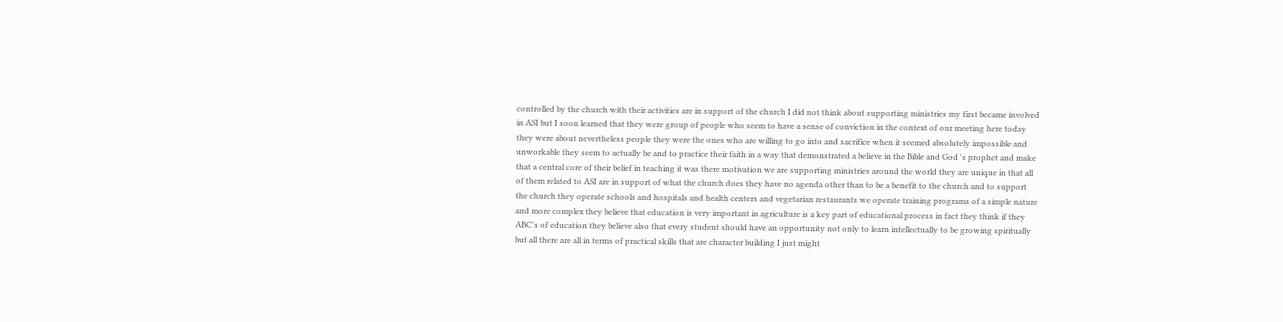controlled by the church with their activities are in support of the church I did not think about supporting ministries my first became involved in ASI but I soon learned that they were group of people who seem to have a sense of conviction in the context of our meeting here today they were about nevertheless people they were the ones who are willing to go into and sacrifice when it seemed absolutely impossible and unworkable they seem to actually be and to practice their faith in a way that demonstrated a believe in the Bible and God 's prophet and make that a central core of their belief in teaching it was there motivation we are supporting ministries around the world they are unique in that all of them related to ASI are in support of what the church does they have no agenda other than to be a benefit to the church and to support the church they operate schools and hospitals and health centers and vegetarian restaurants we operate training programs of a simple nature and more complex they believe that education is very important in agriculture is a key part of educational process in fact they think if they ABC's of education they believe also that every student should have an opportunity not only to learn intellectually to be growing spiritually but all there are all in terms of practical skills that are character building I just might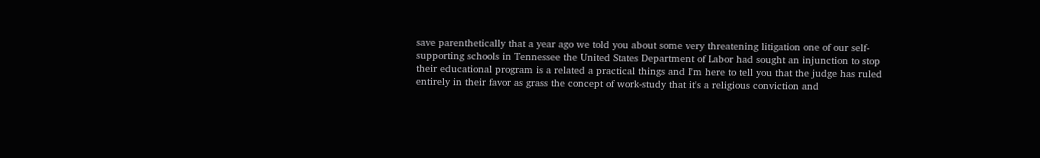save parenthetically that a year ago we told you about some very threatening litigation one of our self-supporting schools in Tennessee the United States Department of Labor had sought an injunction to stop their educational program is a related a practical things and I'm here to tell you that the judge has ruled entirely in their favor as grass the concept of work-study that it's a religious conviction and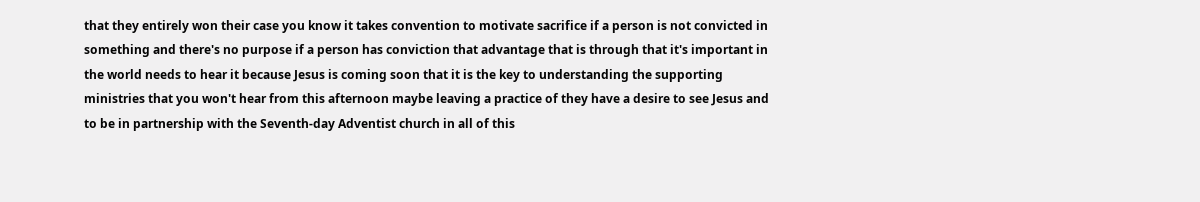that they entirely won their case you know it takes convention to motivate sacrifice if a person is not convicted in something and there's no purpose if a person has conviction that advantage that is through that it's important in the world needs to hear it because Jesus is coming soon that it is the key to understanding the supporting ministries that you won't hear from this afternoon maybe leaving a practice of they have a desire to see Jesus and to be in partnership with the Seventh-day Adventist church in all of this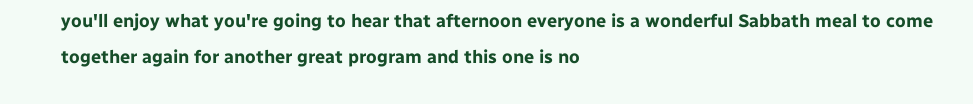you'll enjoy what you're going to hear that afternoon everyone is a wonderful Sabbath meal to come together again for another great program and this one is no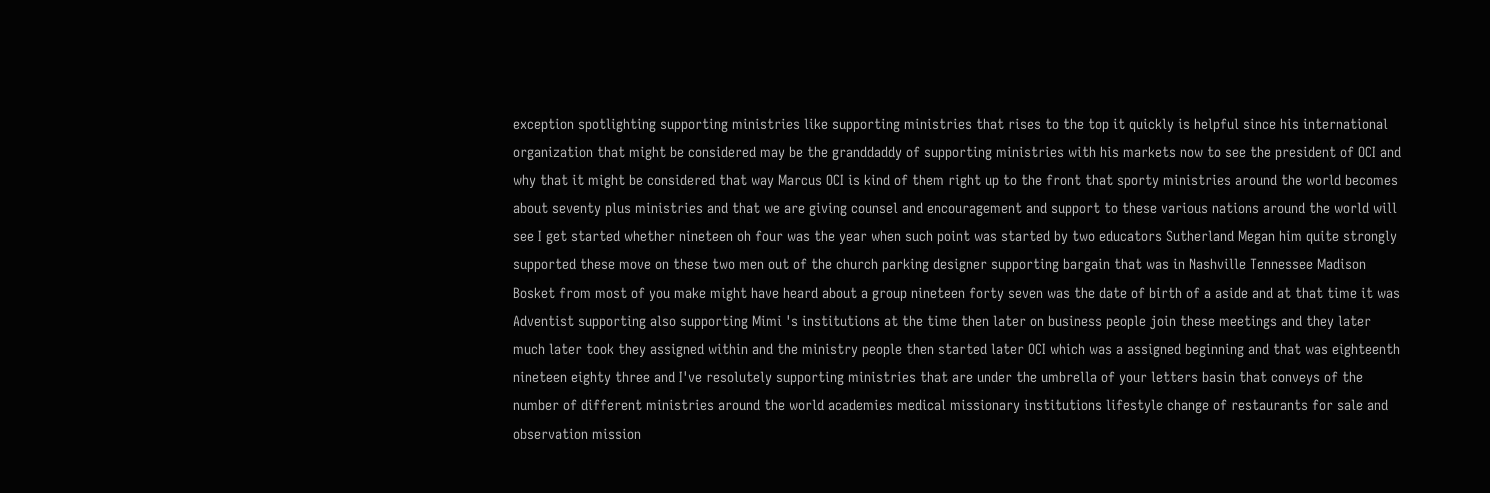exception spotlighting supporting ministries like supporting ministries that rises to the top it quickly is helpful since his international organization that might be considered may be the granddaddy of supporting ministries with his markets now to see the president of OCI and why that it might be considered that way Marcus OCI is kind of them right up to the front that sporty ministries around the world becomes about seventy plus ministries and that we are giving counsel and encouragement and support to these various nations around the world will see I get started whether nineteen oh four was the year when such point was started by two educators Sutherland Megan him quite strongly supported these move on these two men out of the church parking designer supporting bargain that was in Nashville Tennessee Madison Bosket from most of you make might have heard about a group nineteen forty seven was the date of birth of a aside and at that time it was Adventist supporting also supporting Mimi 's institutions at the time then later on business people join these meetings and they later much later took they assigned within and the ministry people then started later OCI which was a assigned beginning and that was eighteenth nineteen eighty three and I've resolutely supporting ministries that are under the umbrella of your letters basin that conveys of the number of different ministries around the world academies medical missionary institutions lifestyle change of restaurants for sale and observation mission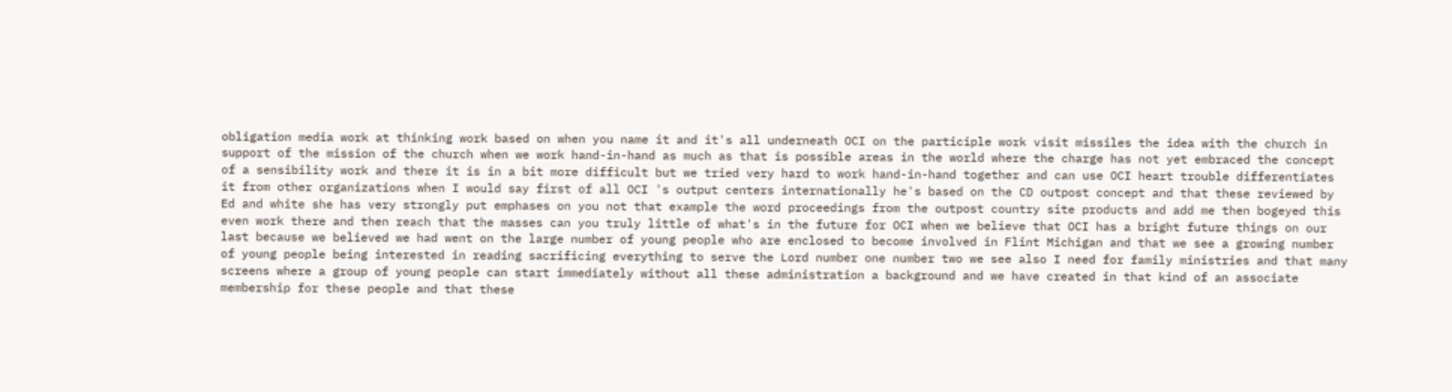obligation media work at thinking work based on when you name it and it's all underneath OCI on the participle work visit missiles the idea with the church in support of the mission of the church when we work hand-in-hand as much as that is possible areas in the world where the charge has not yet embraced the concept of a sensibility work and there it is in a bit more difficult but we tried very hard to work hand-in-hand together and can use OCI heart trouble differentiates it from other organizations when I would say first of all OCI 's output centers internationally he's based on the CD outpost concept and that these reviewed by Ed and white she has very strongly put emphases on you not that example the word proceedings from the outpost country site products and add me then bogeyed this even work there and then reach that the masses can you truly little of what's in the future for OCI when we believe that OCI has a bright future things on our last because we believed we had went on the large number of young people who are enclosed to become involved in Flint Michigan and that we see a growing number of young people being interested in reading sacrificing everything to serve the Lord number one number two we see also I need for family ministries and that many screens where a group of young people can start immediately without all these administration a background and we have created in that kind of an associate membership for these people and that these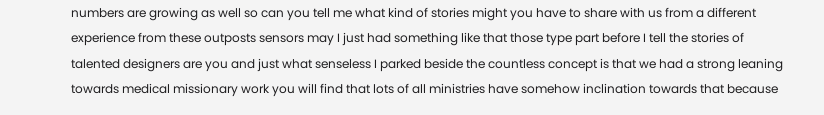numbers are growing as well so can you tell me what kind of stories might you have to share with us from a different experience from these outposts sensors may I just had something like that those type part before I tell the stories of talented designers are you and just what senseless I parked beside the countless concept is that we had a strong leaning towards medical missionary work you will find that lots of all ministries have somehow inclination towards that because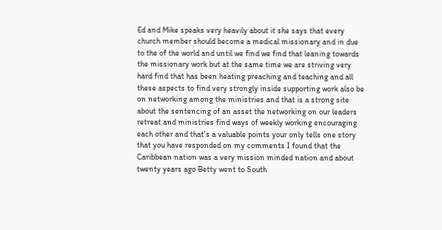Ed and Mike speaks very heavily about it she says that every church member should become a medical missionary and in due to the of the world and until we find we find that leaning towards the missionary work but at the same time we are striving very hard find that has been heating preaching and teaching and all these aspects to find very strongly inside supporting work also be on networking among the ministries and that is a strong site about the sentencing of an asset the networking on our leaders retreat and ministries find ways of weekly working encouraging each other and that's a valuable points your only tells one story that you have responded on my comments I found that the Caribbean nation was a very mission minded nation and about twenty years ago Betty went to South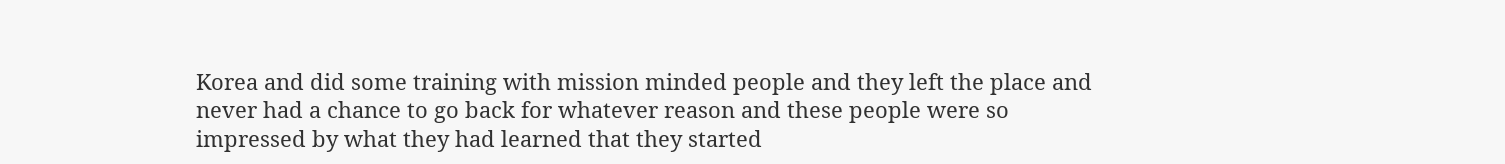Korea and did some training with mission minded people and they left the place and never had a chance to go back for whatever reason and these people were so impressed by what they had learned that they started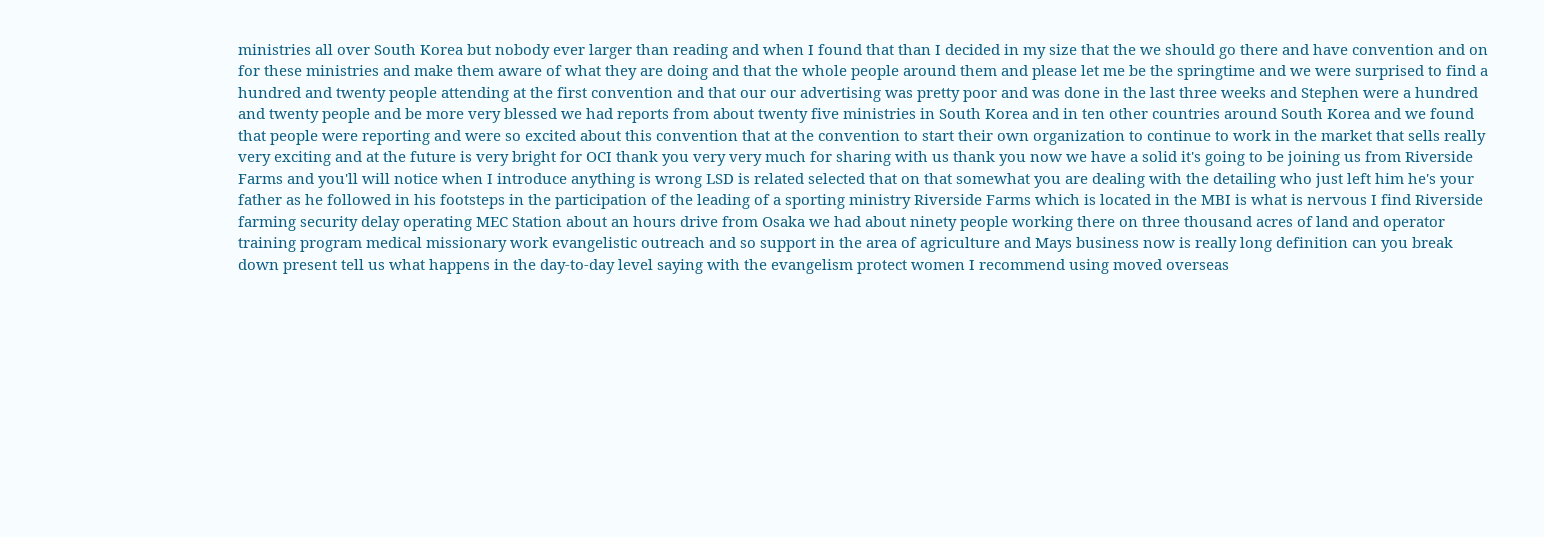ministries all over South Korea but nobody ever larger than reading and when I found that than I decided in my size that the we should go there and have convention and on for these ministries and make them aware of what they are doing and that the whole people around them and please let me be the springtime and we were surprised to find a hundred and twenty people attending at the first convention and that our our advertising was pretty poor and was done in the last three weeks and Stephen were a hundred and twenty people and be more very blessed we had reports from about twenty five ministries in South Korea and in ten other countries around South Korea and we found that people were reporting and were so excited about this convention that at the convention to start their own organization to continue to work in the market that sells really very exciting and at the future is very bright for OCI thank you very very much for sharing with us thank you now we have a solid it's going to be joining us from Riverside Farms and you'll will notice when I introduce anything is wrong LSD is related selected that on that somewhat you are dealing with the detailing who just left him he's your father as he followed in his footsteps in the participation of the leading of a sporting ministry Riverside Farms which is located in the MBI is what is nervous I find Riverside farming security delay operating MEC Station about an hours drive from Osaka we had about ninety people working there on three thousand acres of land and operator training program medical missionary work evangelistic outreach and so support in the area of agriculture and Mays business now is really long definition can you break down present tell us what happens in the day-to-day level saying with the evangelism protect women I recommend using moved overseas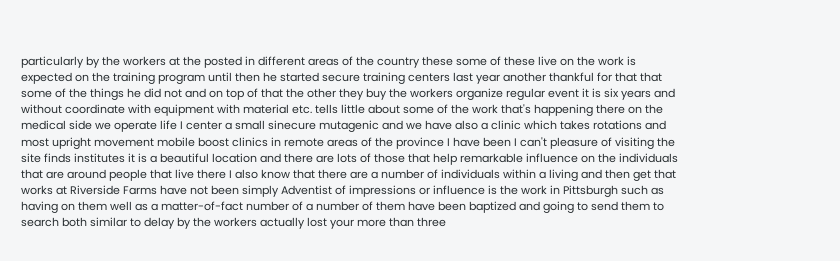particularly by the workers at the posted in different areas of the country these some of these live on the work is expected on the training program until then he started secure training centers last year another thankful for that that some of the things he did not and on top of that the other they buy the workers organize regular event it is six years and without coordinate with equipment with material etc. tells little about some of the work that's happening there on the medical side we operate life I center a small sinecure mutagenic and we have also a clinic which takes rotations and most upright movement mobile boost clinics in remote areas of the province I have been I can't pleasure of visiting the site finds institutes it is a beautiful location and there are lots of those that help remarkable influence on the individuals that are around people that live there I also know that there are a number of individuals within a living and then get that works at Riverside Farms have not been simply Adventist of impressions or influence is the work in Pittsburgh such as having on them well as a matter-of-fact number of a number of them have been baptized and going to send them to search both similar to delay by the workers actually lost your more than three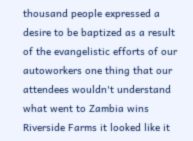thousand people expressed a desire to be baptized as a result of the evangelistic efforts of our autoworkers one thing that our attendees wouldn't understand what went to Zambia wins Riverside Farms it looked like it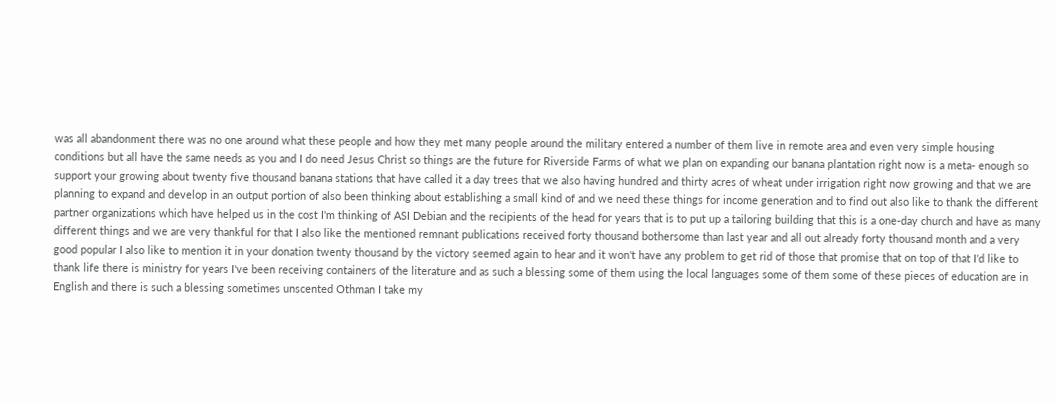was all abandonment there was no one around what these people and how they met many people around the military entered a number of them live in remote area and even very simple housing conditions but all have the same needs as you and I do need Jesus Christ so things are the future for Riverside Farms of what we plan on expanding our banana plantation right now is a meta- enough so support your growing about twenty five thousand banana stations that have called it a day trees that we also having hundred and thirty acres of wheat under irrigation right now growing and that we are planning to expand and develop in an output portion of also been thinking about establishing a small kind of and we need these things for income generation and to find out also like to thank the different partner organizations which have helped us in the cost I'm thinking of ASI Debian and the recipients of the head for years that is to put up a tailoring building that this is a one-day church and have as many different things and we are very thankful for that I also like the mentioned remnant publications received forty thousand bothersome than last year and all out already forty thousand month and a very good popular I also like to mention it in your donation twenty thousand by the victory seemed again to hear and it won't have any problem to get rid of those that promise that on top of that I'd like to thank life there is ministry for years I've been receiving containers of the literature and as such a blessing some of them using the local languages some of them some of these pieces of education are in English and there is such a blessing sometimes unscented Othman I take my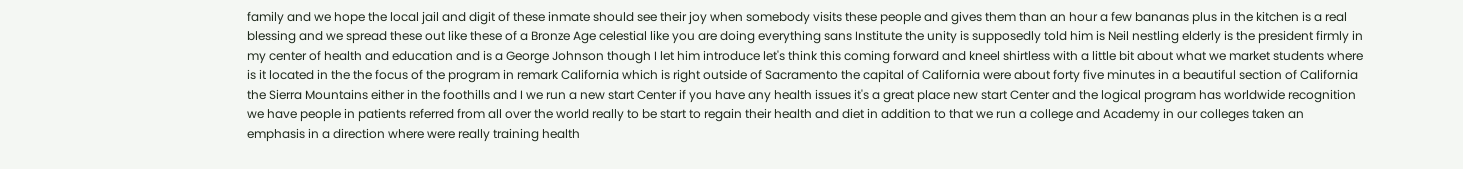family and we hope the local jail and digit of these inmate should see their joy when somebody visits these people and gives them than an hour a few bananas plus in the kitchen is a real blessing and we spread these out like these of a Bronze Age celestial like you are doing everything sans Institute the unity is supposedly told him is Neil nestling elderly is the president firmly in my center of health and education and is a George Johnson though I let him introduce let's think this coming forward and kneel shirtless with a little bit about what we market students where is it located in the the focus of the program in remark California which is right outside of Sacramento the capital of California were about forty five minutes in a beautiful section of California the Sierra Mountains either in the foothills and I we run a new start Center if you have any health issues it's a great place new start Center and the logical program has worldwide recognition we have people in patients referred from all over the world really to be start to regain their health and diet in addition to that we run a college and Academy in our colleges taken an emphasis in a direction where were really training health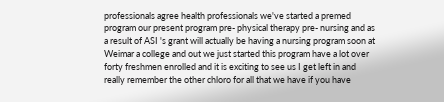professionals agree health professionals we've started a premed program our present program pre- physical therapy pre- nursing and as a result of ASI 's grant will actually be having a nursing program soon at Weimar a college and out we just started this program have a lot over forty freshmen enrolled and it is exciting to see us I get left in and really remember the other chloro for all that we have if you have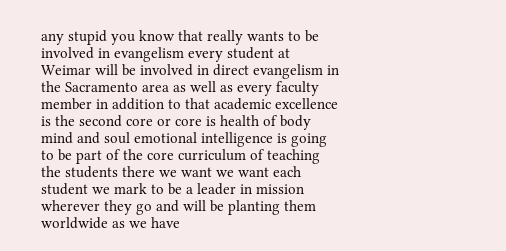any stupid you know that really wants to be involved in evangelism every student at Weimar will be involved in direct evangelism in the Sacramento area as well as every faculty member in addition to that academic excellence is the second core or core is health of body mind and soul emotional intelligence is going to be part of the core curriculum of teaching the students there we want we want each student we mark to be a leader in mission wherever they go and will be planting them worldwide as we have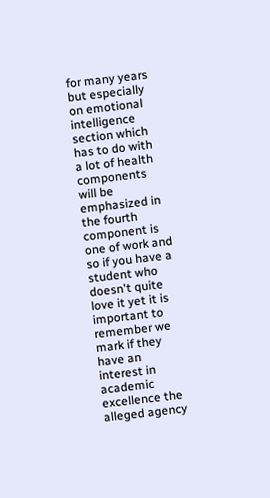for many years but especially on emotional intelligence section which has to do with a lot of health components will be emphasized in the fourth component is one of work and so if you have a student who doesn't quite love it yet it is important to remember we mark if they have an interest in academic excellence the alleged agency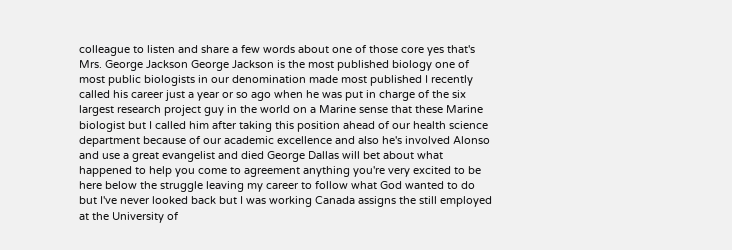colleague to listen and share a few words about one of those core yes that's Mrs. George Jackson George Jackson is the most published biology one of most public biologists in our denomination made most published I recently called his career just a year or so ago when he was put in charge of the six largest research project guy in the world on a Marine sense that these Marine biologist but I called him after taking this position ahead of our health science department because of our academic excellence and also he's involved Alonso and use a great evangelist and died George Dallas will bet about what happened to help you come to agreement anything you're very excited to be here below the struggle leaving my career to follow what God wanted to do but I've never looked back but I was working Canada assigns the still employed at the University of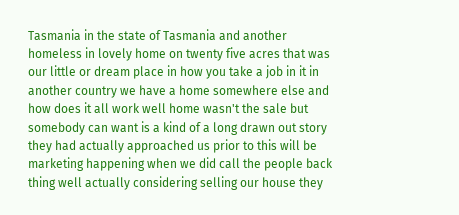Tasmania in the state of Tasmania and another homeless in lovely home on twenty five acres that was our little or dream place in how you take a job in it in another country we have a home somewhere else and how does it all work well home wasn't the sale but somebody can want is a kind of a long drawn out story they had actually approached us prior to this will be marketing happening when we did call the people back thing well actually considering selling our house they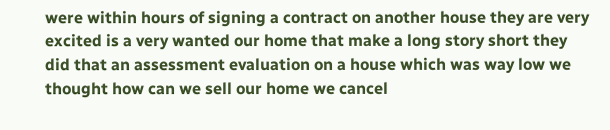were within hours of signing a contract on another house they are very excited is a very wanted our home that make a long story short they did that an assessment evaluation on a house which was way low we thought how can we sell our home we cancel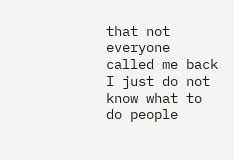that not everyone called me back I just do not know what to do people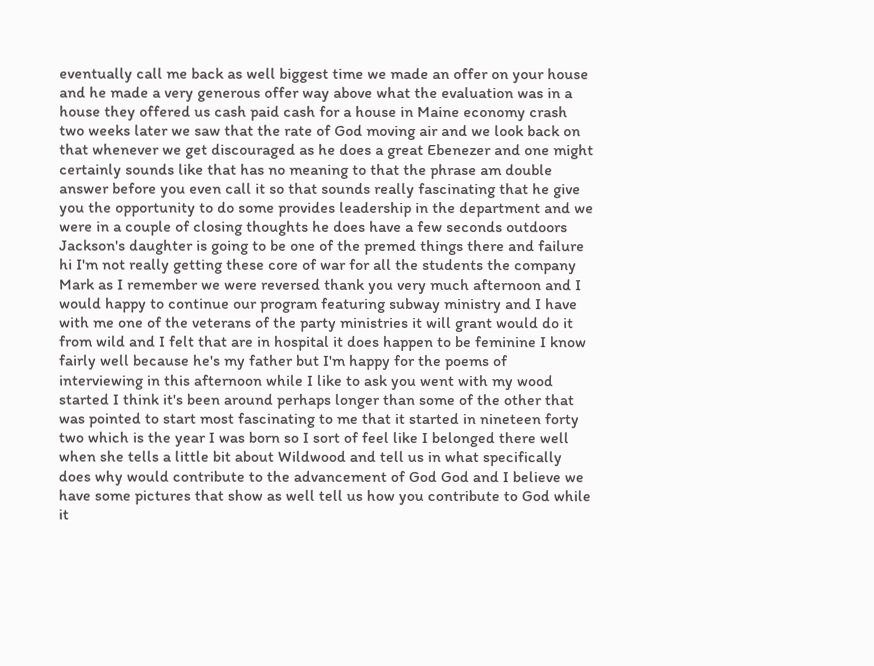eventually call me back as well biggest time we made an offer on your house and he made a very generous offer way above what the evaluation was in a house they offered us cash paid cash for a house in Maine economy crash two weeks later we saw that the rate of God moving air and we look back on that whenever we get discouraged as he does a great Ebenezer and one might certainly sounds like that has no meaning to that the phrase am double answer before you even call it so that sounds really fascinating that he give you the opportunity to do some provides leadership in the department and we were in a couple of closing thoughts he does have a few seconds outdoors Jackson's daughter is going to be one of the premed things there and failure hi I'm not really getting these core of war for all the students the company Mark as I remember we were reversed thank you very much afternoon and I would happy to continue our program featuring subway ministry and I have with me one of the veterans of the party ministries it will grant would do it from wild and I felt that are in hospital it does happen to be feminine I know fairly well because he's my father but I'm happy for the poems of interviewing in this afternoon while I like to ask you went with my wood started I think it's been around perhaps longer than some of the other that was pointed to start most fascinating to me that it started in nineteen forty two which is the year I was born so I sort of feel like I belonged there well when she tells a little bit about Wildwood and tell us in what specifically does why would contribute to the advancement of God God and I believe we have some pictures that show as well tell us how you contribute to God while it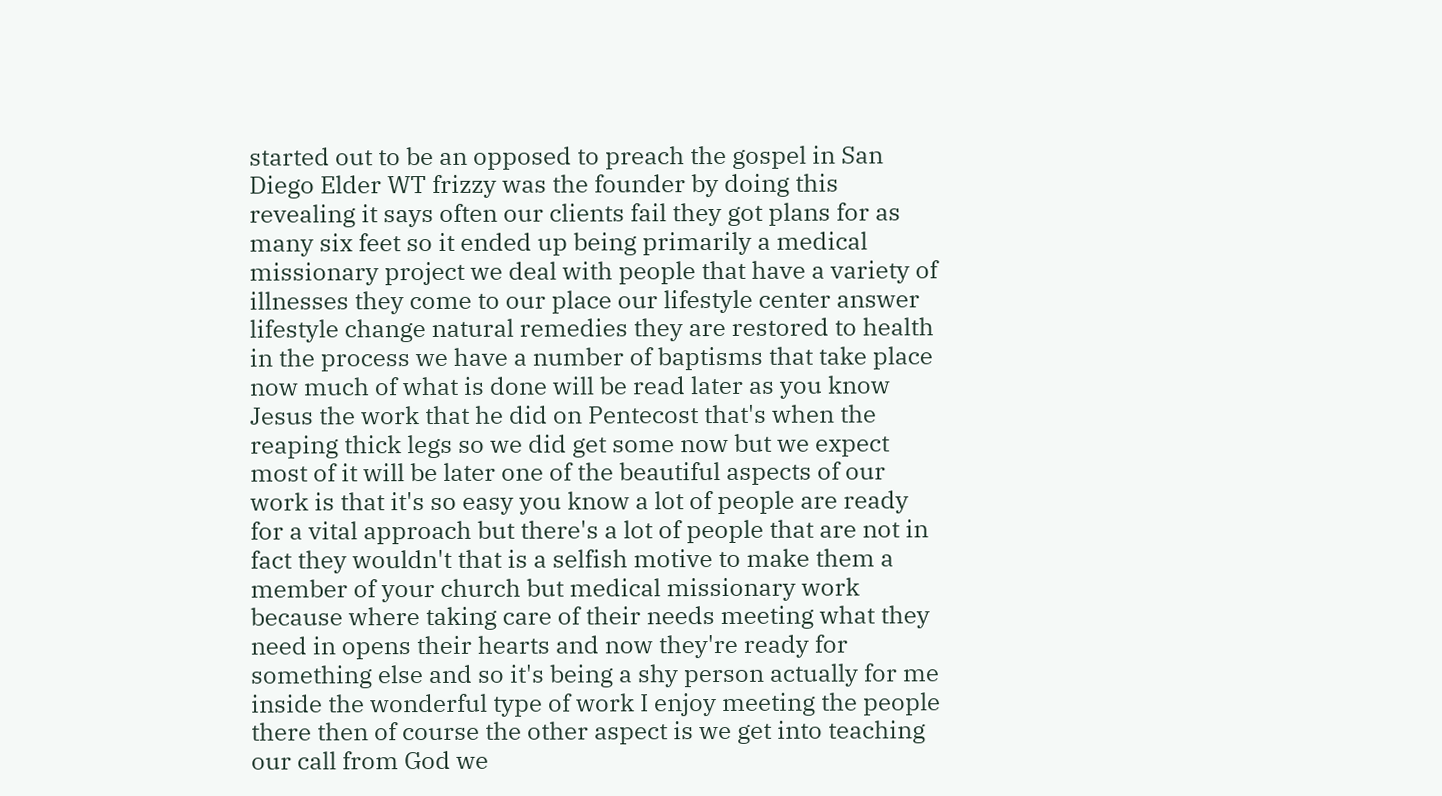started out to be an opposed to preach the gospel in San Diego Elder WT frizzy was the founder by doing this revealing it says often our clients fail they got plans for as many six feet so it ended up being primarily a medical missionary project we deal with people that have a variety of illnesses they come to our place our lifestyle center answer lifestyle change natural remedies they are restored to health in the process we have a number of baptisms that take place now much of what is done will be read later as you know Jesus the work that he did on Pentecost that's when the reaping thick legs so we did get some now but we expect most of it will be later one of the beautiful aspects of our work is that it's so easy you know a lot of people are ready for a vital approach but there's a lot of people that are not in fact they wouldn't that is a selfish motive to make them a member of your church but medical missionary work because where taking care of their needs meeting what they need in opens their hearts and now they're ready for something else and so it's being a shy person actually for me inside the wonderful type of work I enjoy meeting the people there then of course the other aspect is we get into teaching our call from God we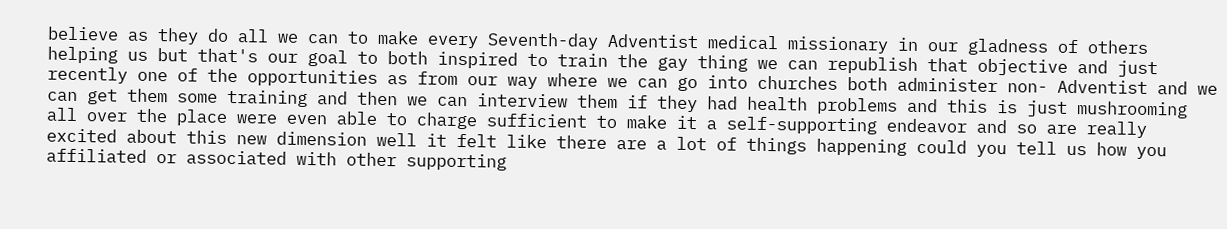believe as they do all we can to make every Seventh-day Adventist medical missionary in our gladness of others helping us but that's our goal to both inspired to train the gay thing we can republish that objective and just recently one of the opportunities as from our way where we can go into churches both administer non- Adventist and we can get them some training and then we can interview them if they had health problems and this is just mushrooming all over the place were even able to charge sufficient to make it a self-supporting endeavor and so are really excited about this new dimension well it felt like there are a lot of things happening could you tell us how you affiliated or associated with other supporting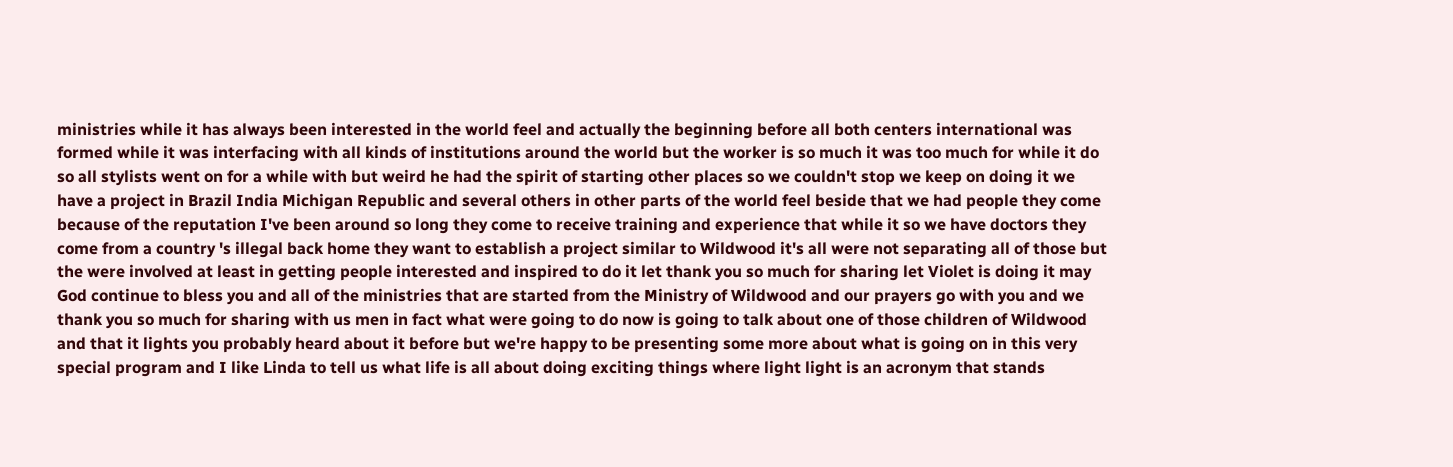ministries while it has always been interested in the world feel and actually the beginning before all both centers international was formed while it was interfacing with all kinds of institutions around the world but the worker is so much it was too much for while it do so all stylists went on for a while with but weird he had the spirit of starting other places so we couldn't stop we keep on doing it we have a project in Brazil India Michigan Republic and several others in other parts of the world feel beside that we had people they come because of the reputation I've been around so long they come to receive training and experience that while it so we have doctors they come from a country 's illegal back home they want to establish a project similar to Wildwood it's all were not separating all of those but the were involved at least in getting people interested and inspired to do it let thank you so much for sharing let Violet is doing it may God continue to bless you and all of the ministries that are started from the Ministry of Wildwood and our prayers go with you and we thank you so much for sharing with us men in fact what were going to do now is going to talk about one of those children of Wildwood and that it lights you probably heard about it before but we're happy to be presenting some more about what is going on in this very special program and I like Linda to tell us what life is all about doing exciting things where light light is an acronym that stands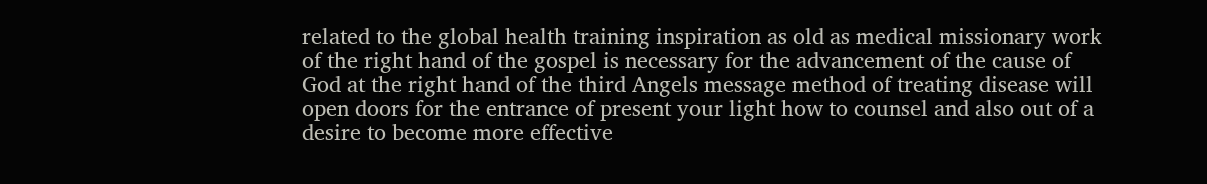related to the global health training inspiration as old as medical missionary work of the right hand of the gospel is necessary for the advancement of the cause of God at the right hand of the third Angels message method of treating disease will open doors for the entrance of present your light how to counsel and also out of a desire to become more effective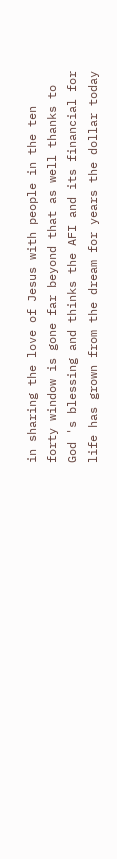in sharing the love of Jesus with people in the ten forty window is gone far beyond that as well thanks to God 's blessing and thinks the AFI and its financial for life has grown from the dream for years the dollar today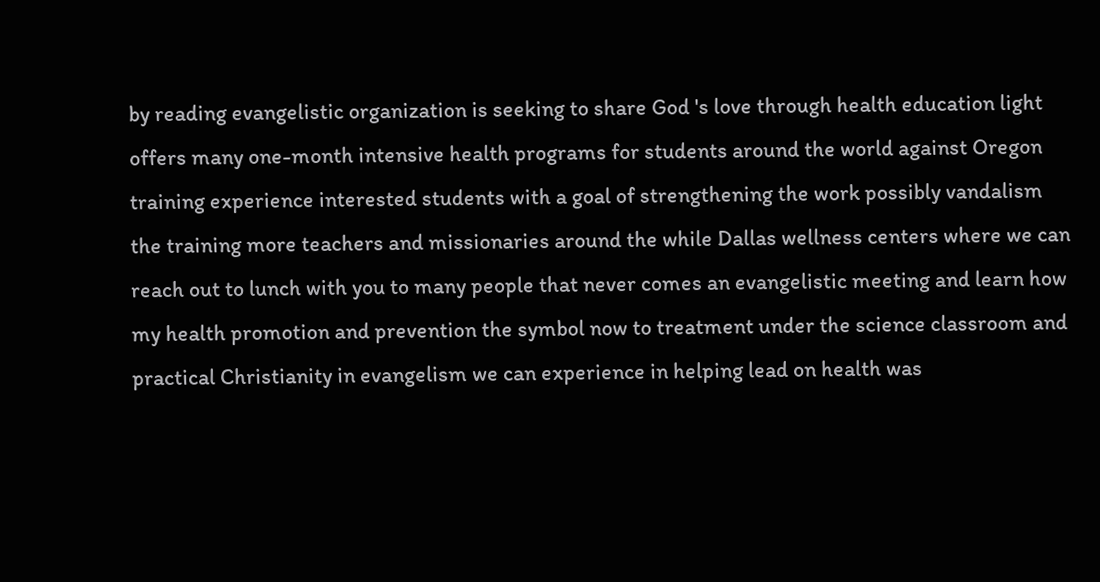by reading evangelistic organization is seeking to share God 's love through health education light offers many one-month intensive health programs for students around the world against Oregon training experience interested students with a goal of strengthening the work possibly vandalism the training more teachers and missionaries around the while Dallas wellness centers where we can reach out to lunch with you to many people that never comes an evangelistic meeting and learn how my health promotion and prevention the symbol now to treatment under the science classroom and practical Christianity in evangelism we can experience in helping lead on health was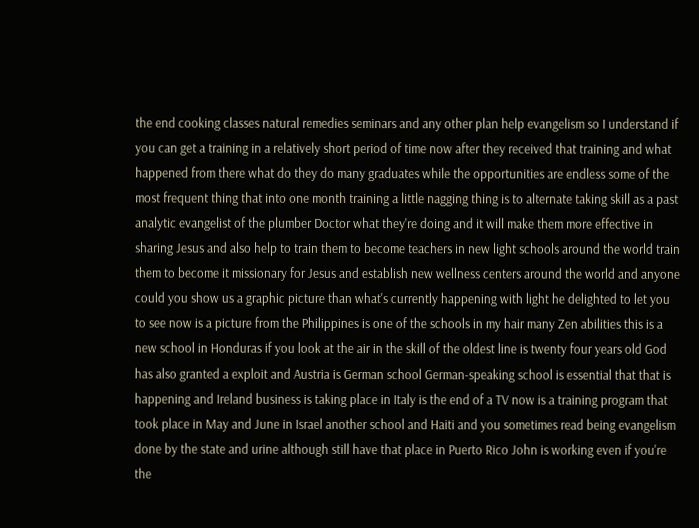the end cooking classes natural remedies seminars and any other plan help evangelism so I understand if you can get a training in a relatively short period of time now after they received that training and what happened from there what do they do many graduates while the opportunities are endless some of the most frequent thing that into one month training a little nagging thing is to alternate taking skill as a past analytic evangelist of the plumber Doctor what they're doing and it will make them more effective in sharing Jesus and also help to train them to become teachers in new light schools around the world train them to become it missionary for Jesus and establish new wellness centers around the world and anyone could you show us a graphic picture than what's currently happening with light he delighted to let you to see now is a picture from the Philippines is one of the schools in my hair many Zen abilities this is a new school in Honduras if you look at the air in the skill of the oldest line is twenty four years old God has also granted a exploit and Austria is German school German-speaking school is essential that that is happening and Ireland business is taking place in Italy is the end of a TV now is a training program that took place in May and June in Israel another school and Haiti and you sometimes read being evangelism done by the state and urine although still have that place in Puerto Rico John is working even if you're the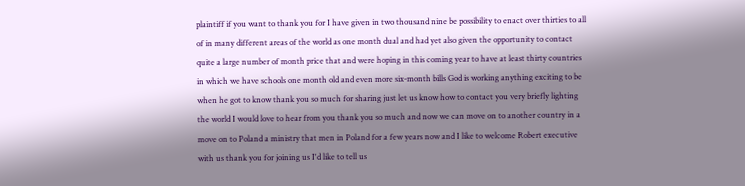plaintiff if you want to thank you for I have given in two thousand nine be possibility to enact over thirties to all of in many different areas of the world as one month dual and had yet also given the opportunity to contact quite a large number of month price that and were hoping in this coming year to have at least thirty countries in which we have schools one month old and even more six-month bills God is working anything exciting to be when he got to know thank you so much for sharing just let us know how to contact you very briefly lighting the world I would love to hear from you thank you so much and now we can move on to another country in a move on to Poland a ministry that men in Poland for a few years now and I like to welcome Robert executive with us thank you for joining us I'd like to tell us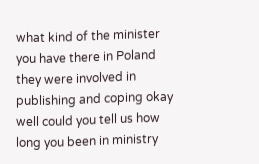what kind of the minister you have there in Poland they were involved in publishing and coping okay well could you tell us how long you been in ministry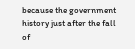because the government history just after the fall of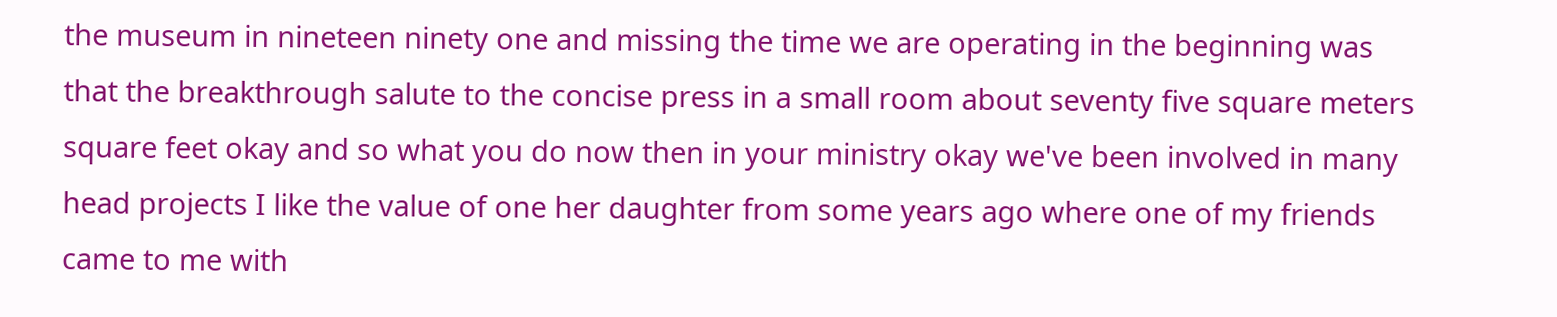the museum in nineteen ninety one and missing the time we are operating in the beginning was that the breakthrough salute to the concise press in a small room about seventy five square meters square feet okay and so what you do now then in your ministry okay we've been involved in many head projects I like the value of one her daughter from some years ago where one of my friends came to me with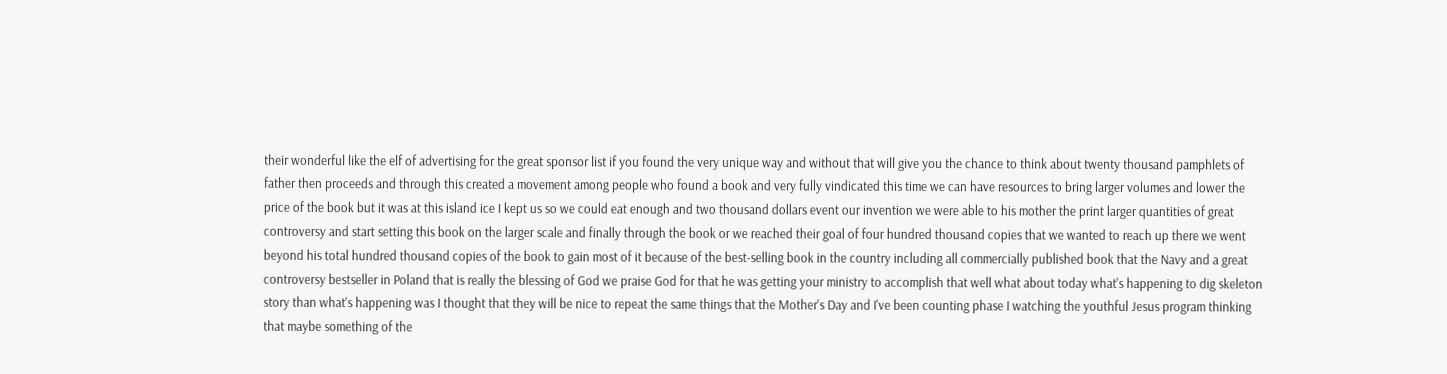their wonderful like the elf of advertising for the great sponsor list if you found the very unique way and without that will give you the chance to think about twenty thousand pamphlets of father then proceeds and through this created a movement among people who found a book and very fully vindicated this time we can have resources to bring larger volumes and lower the price of the book but it was at this island ice I kept us so we could eat enough and two thousand dollars event our invention we were able to his mother the print larger quantities of great controversy and start setting this book on the larger scale and finally through the book or we reached their goal of four hundred thousand copies that we wanted to reach up there we went beyond his total hundred thousand copies of the book to gain most of it because of the best-selling book in the country including all commercially published book that the Navy and a great controversy bestseller in Poland that is really the blessing of God we praise God for that he was getting your ministry to accomplish that well what about today what's happening to dig skeleton story than what's happening was I thought that they will be nice to repeat the same things that the Mother's Day and I've been counting phase I watching the youthful Jesus program thinking that maybe something of the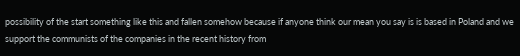possibility of the start something like this and fallen somehow because if anyone think our mean you say is is based in Poland and we support the communists of the companies in the recent history from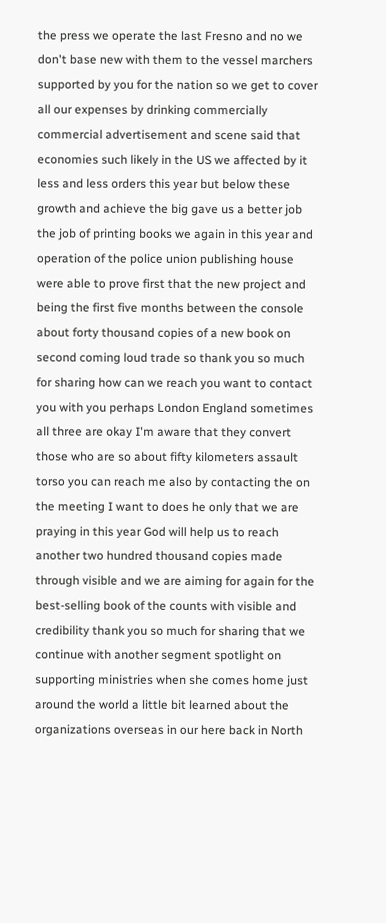the press we operate the last Fresno and no we don't base new with them to the vessel marchers supported by you for the nation so we get to cover all our expenses by drinking commercially commercial advertisement and scene said that economies such likely in the US we affected by it less and less orders this year but below these growth and achieve the big gave us a better job the job of printing books we again in this year and operation of the police union publishing house were able to prove first that the new project and being the first five months between the console about forty thousand copies of a new book on second coming loud trade so thank you so much for sharing how can we reach you want to contact you with you perhaps London England sometimes all three are okay I'm aware that they convert those who are so about fifty kilometers assault torso you can reach me also by contacting the on the meeting I want to does he only that we are praying in this year God will help us to reach another two hundred thousand copies made through visible and we are aiming for again for the best-selling book of the counts with visible and credibility thank you so much for sharing that we continue with another segment spotlight on supporting ministries when she comes home just around the world a little bit learned about the organizations overseas in our here back in North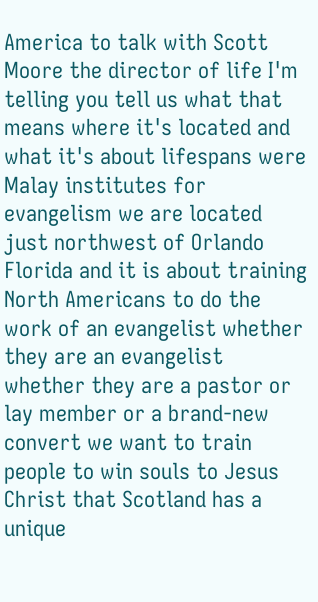America to talk with Scott Moore the director of life I'm telling you tell us what that means where it's located and what it's about lifespans were Malay institutes for evangelism we are located just northwest of Orlando Florida and it is about training North Americans to do the work of an evangelist whether they are an evangelist whether they are a pastor or lay member or a brand-new convert we want to train people to win souls to Jesus Christ that Scotland has a unique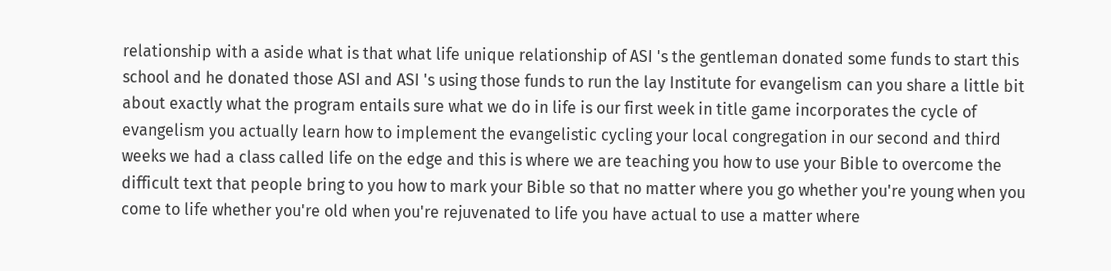relationship with a aside what is that what life unique relationship of ASI 's the gentleman donated some funds to start this school and he donated those ASI and ASI 's using those funds to run the lay Institute for evangelism can you share a little bit about exactly what the program entails sure what we do in life is our first week in title game incorporates the cycle of evangelism you actually learn how to implement the evangelistic cycling your local congregation in our second and third weeks we had a class called life on the edge and this is where we are teaching you how to use your Bible to overcome the difficult text that people bring to you how to mark your Bible so that no matter where you go whether you're young when you come to life whether you're old when you're rejuvenated to life you have actual to use a matter where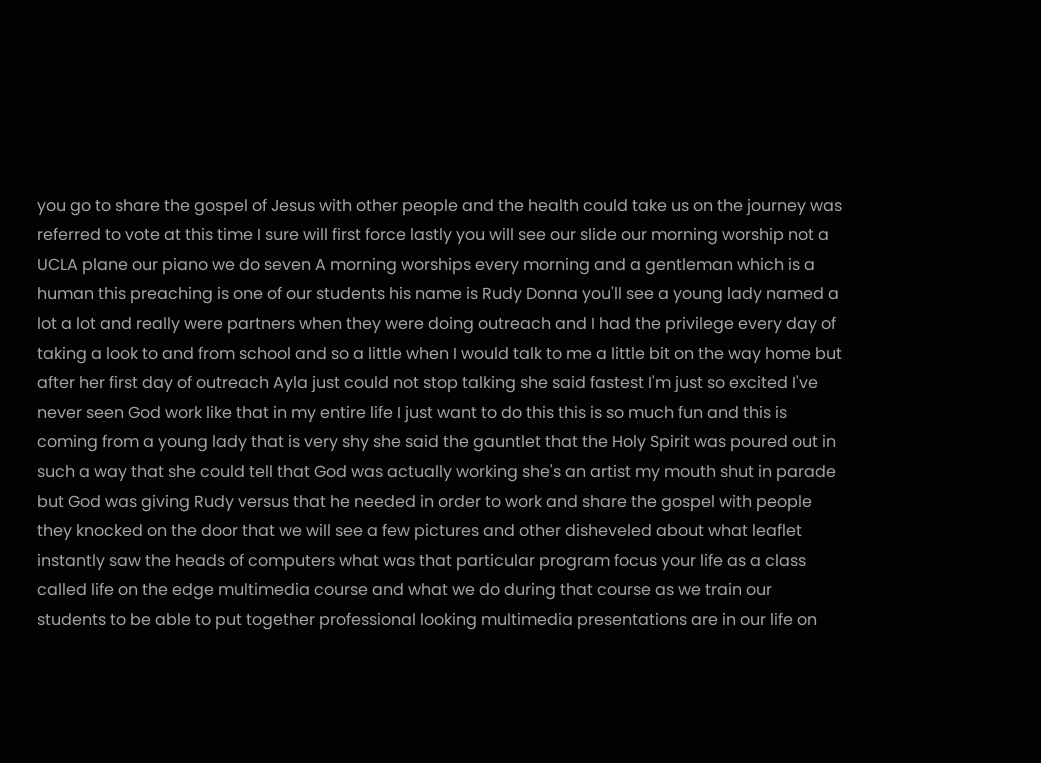you go to share the gospel of Jesus with other people and the health could take us on the journey was referred to vote at this time I sure will first force lastly you will see our slide our morning worship not a UCLA plane our piano we do seven A morning worships every morning and a gentleman which is a human this preaching is one of our students his name is Rudy Donna you'll see a young lady named a lot a lot and really were partners when they were doing outreach and I had the privilege every day of taking a look to and from school and so a little when I would talk to me a little bit on the way home but after her first day of outreach Ayla just could not stop talking she said fastest I'm just so excited I've never seen God work like that in my entire life I just want to do this this is so much fun and this is coming from a young lady that is very shy she said the gauntlet that the Holy Spirit was poured out in such a way that she could tell that God was actually working she's an artist my mouth shut in parade but God was giving Rudy versus that he needed in order to work and share the gospel with people they knocked on the door that we will see a few pictures and other disheveled about what leaflet instantly saw the heads of computers what was that particular program focus your life as a class called life on the edge multimedia course and what we do during that course as we train our students to be able to put together professional looking multimedia presentations are in our life on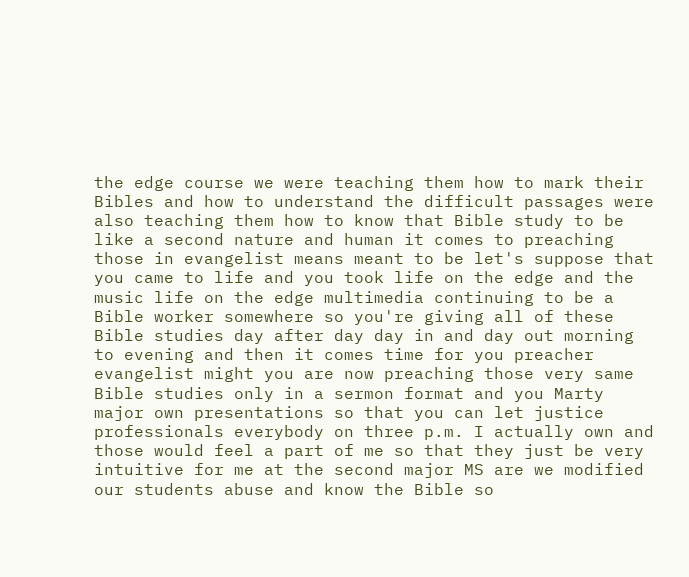the edge course we were teaching them how to mark their Bibles and how to understand the difficult passages were also teaching them how to know that Bible study to be like a second nature and human it comes to preaching those in evangelist means meant to be let's suppose that you came to life and you took life on the edge and the music life on the edge multimedia continuing to be a Bible worker somewhere so you're giving all of these Bible studies day after day day in and day out morning to evening and then it comes time for you preacher evangelist might you are now preaching those very same Bible studies only in a sermon format and you Marty major own presentations so that you can let justice professionals everybody on three p.m. I actually own and those would feel a part of me so that they just be very intuitive for me at the second major MS are we modified our students abuse and know the Bible so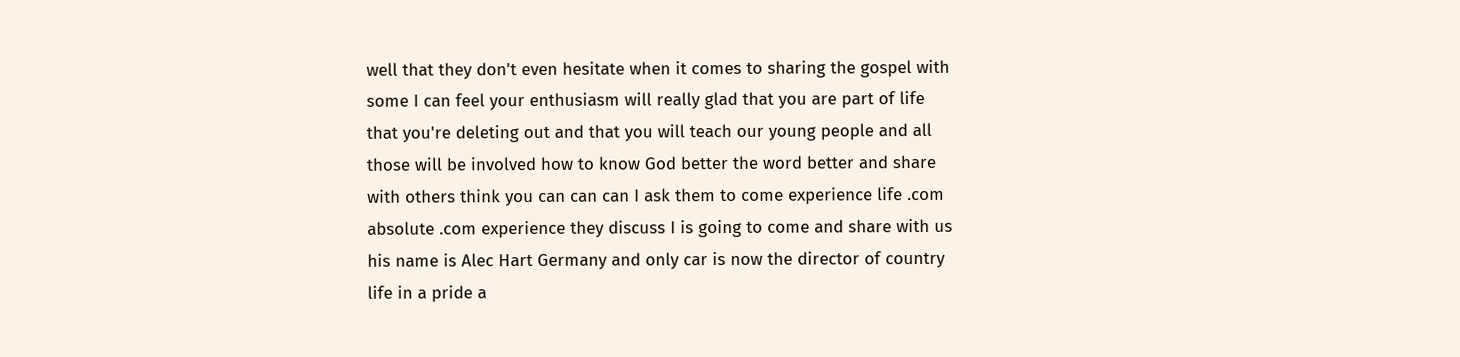well that they don't even hesitate when it comes to sharing the gospel with some I can feel your enthusiasm will really glad that you are part of life that you're deleting out and that you will teach our young people and all those will be involved how to know God better the word better and share with others think you can can can I ask them to come experience life .com absolute .com experience they discuss I is going to come and share with us his name is Alec Hart Germany and only car is now the director of country life in a pride a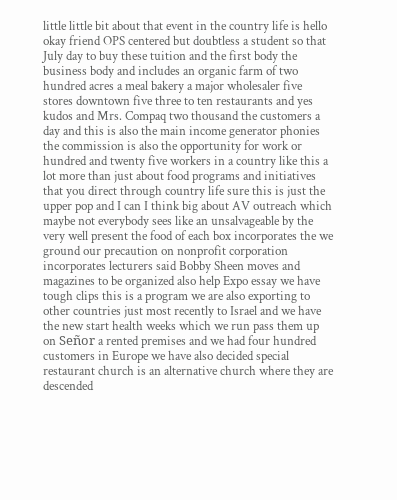little little bit about that event in the country life is hello okay friend OPS centered but doubtless a student so that July day to buy these tuition and the first body the business body and includes an organic farm of two hundred acres a meal bakery a major wholesaler five stores downtown five three to ten restaurants and yes kudos and Mrs. Compaq two thousand the customers a day and this is also the main income generator phonies the commission is also the opportunity for work or hundred and twenty five workers in a country like this a lot more than just about food programs and initiatives that you direct through country life sure this is just the upper pop and I can I think big about AV outreach which maybe not everybody sees like an unsalvageable by the very well present the food of each box incorporates the we ground our precaution on nonprofit corporation incorporates lecturers said Bobby Sheen moves and magazines to be organized also help Expo essay we have tough clips this is a program we are also exporting to other countries just most recently to Israel and we have the new start health weeks which we run pass them up on Señor a rented premises and we had four hundred customers in Europe we have also decided special restaurant church is an alternative church where they are descended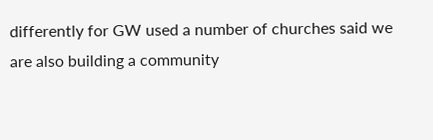differently for GW used a number of churches said we are also building a community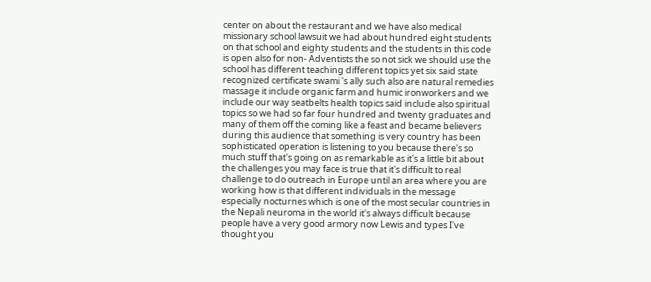center on about the restaurant and we have also medical missionary school lawsuit we had about hundred eight students on that school and eighty students and the students in this code is open also for non- Adventists the so not sick we should use the school has different teaching different topics yet six said state recognized certificate swami 's ally such also are natural remedies massage it include organic farm and humic ironworkers and we include our way seatbelts health topics said include also spiritual topics so we had so far four hundred and twenty graduates and many of them off the coming like a feast and became believers during this audience that something is very country has been sophisticated operation is listening to you because there's so much stuff that's going on as remarkable as it's a little bit about the challenges you may face is true that it's difficult to real challenge to do outreach in Europe until an area where you are working how is that different individuals in the message especially nocturnes which is one of the most secular countries in the Nepali neuroma in the world it's always difficult because people have a very good armory now Lewis and types I've thought you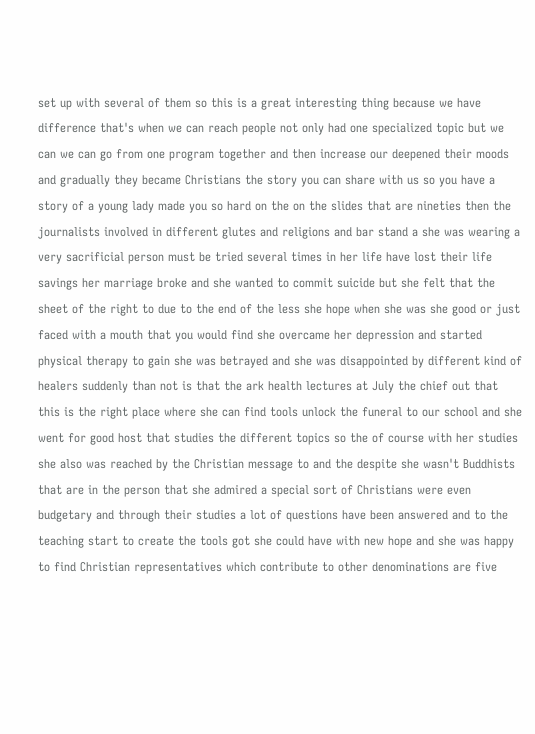set up with several of them so this is a great interesting thing because we have difference that's when we can reach people not only had one specialized topic but we can we can go from one program together and then increase our deepened their moods and gradually they became Christians the story you can share with us so you have a story of a young lady made you so hard on the on the slides that are nineties then the journalists involved in different glutes and religions and bar stand a she was wearing a very sacrificial person must be tried several times in her life have lost their life savings her marriage broke and she wanted to commit suicide but she felt that the sheet of the right to due to the end of the less she hope when she was she good or just faced with a mouth that you would find she overcame her depression and started physical therapy to gain she was betrayed and she was disappointed by different kind of healers suddenly than not is that the ark health lectures at July the chief out that this is the right place where she can find tools unlock the funeral to our school and she went for good host that studies the different topics so the of course with her studies she also was reached by the Christian message to and the despite she wasn't Buddhists that are in the person that she admired a special sort of Christians were even budgetary and through their studies a lot of questions have been answered and to the teaching start to create the tools got she could have with new hope and she was happy to find Christian representatives which contribute to other denominations are five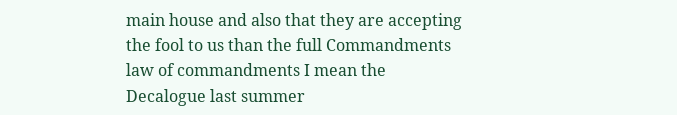main house and also that they are accepting the fool to us than the full Commandments law of commandments I mean the Decalogue last summer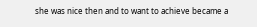she was nice then and to want to achieve became a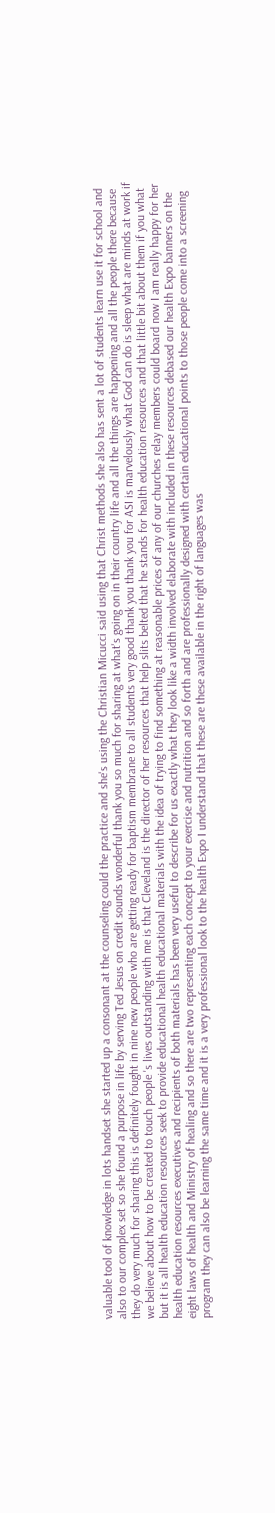valuable tool of knowledge in lots handset she started up a consonant at the counseling could the practice and she's using the Christian Micucci said using that Christ methods she also has sent a lot of students learn use it for school and also to our complex set so she found a purpose in life by serving Ted Jesus on credit sounds wonderful thank you so much for sharing at what's going on in their country life and all the things are happening and all the people there because they do very much for sharing this is definitely fought in nine new people who are getting ready for baptism membrane to all students very good thank you thank you for ASI is marvelously what God can do is sleep what are minds at work if we believe about how to be created to touch people 's lives outstanding with me is that Cleveland is the director of her resources that help slits belted that he stands for health education resources and that little bit about them if you what but it is all health education resources seek to provide educational health educational materials with the idea of trying to find something at reasonable prices of any of our churches relay members could board now I am really happy for her health education resources executives and recipients of both materials has been very useful to describe for us exactly what they look like a width involved elaborate with included in these resources debased our health Expo banners on the eight laws of health and Ministry of healing and so there are two representing each concept to your exercise and nutrition and so forth and are professionally designed with certain educational points to those people come into a screening program they can also be learning the same time and it is a very professional look to the health Expo I understand that these are these available in the right of languages was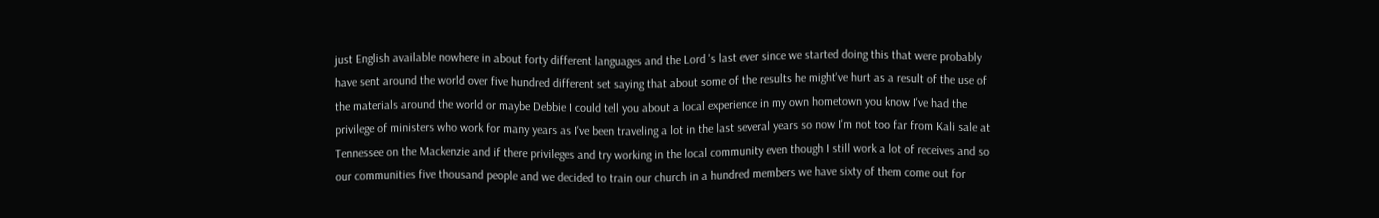just English available nowhere in about forty different languages and the Lord 's last ever since we started doing this that were probably have sent around the world over five hundred different set saying that about some of the results he might've hurt as a result of the use of the materials around the world or maybe Debbie I could tell you about a local experience in my own hometown you know I've had the privilege of ministers who work for many years as I've been traveling a lot in the last several years so now I'm not too far from Kali sale at Tennessee on the Mackenzie and if there privileges and try working in the local community even though I still work a lot of receives and so our communities five thousand people and we decided to train our church in a hundred members we have sixty of them come out for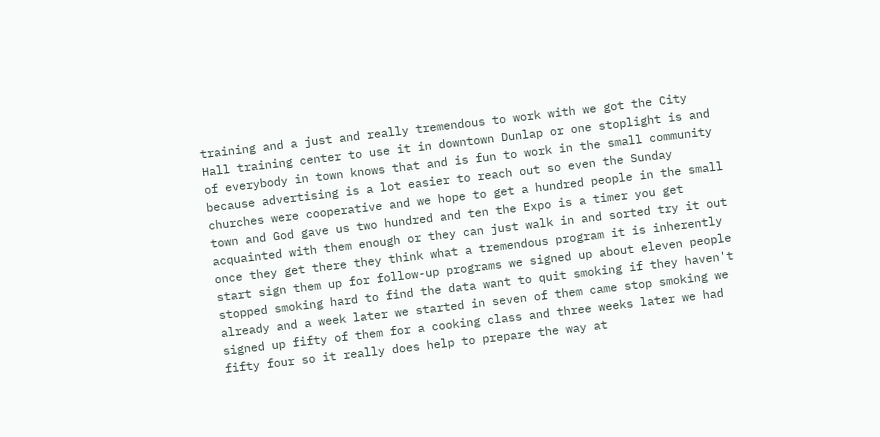training and a just and really tremendous to work with we got the City Hall training center to use it in downtown Dunlap or one stoplight is and of everybody in town knows that and is fun to work in the small community because advertising is a lot easier to reach out so even the Sunday churches were cooperative and we hope to get a hundred people in the small town and God gave us two hundred and ten the Expo is a timer you get acquainted with them enough or they can just walk in and sorted try it out once they get there they think what a tremendous program it is inherently start sign them up for follow-up programs we signed up about eleven people stopped smoking hard to find the data want to quit smoking if they haven't already and a week later we started in seven of them came stop smoking we signed up fifty of them for a cooking class and three weeks later we had fifty four so it really does help to prepare the way at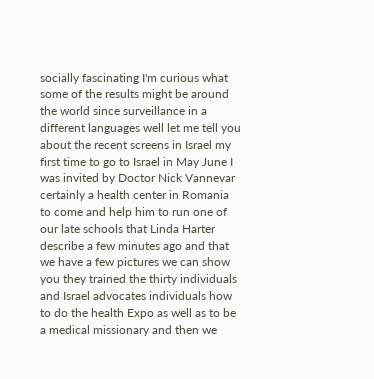socially fascinating I'm curious what some of the results might be around the world since surveillance in a different languages well let me tell you about the recent screens in Israel my first time to go to Israel in May June I was invited by Doctor Nick Vannevar certainly a health center in Romania to come and help him to run one of our late schools that Linda Harter describe a few minutes ago and that we have a few pictures we can show you they trained the thirty individuals and Israel advocates individuals how to do the health Expo as well as to be a medical missionary and then we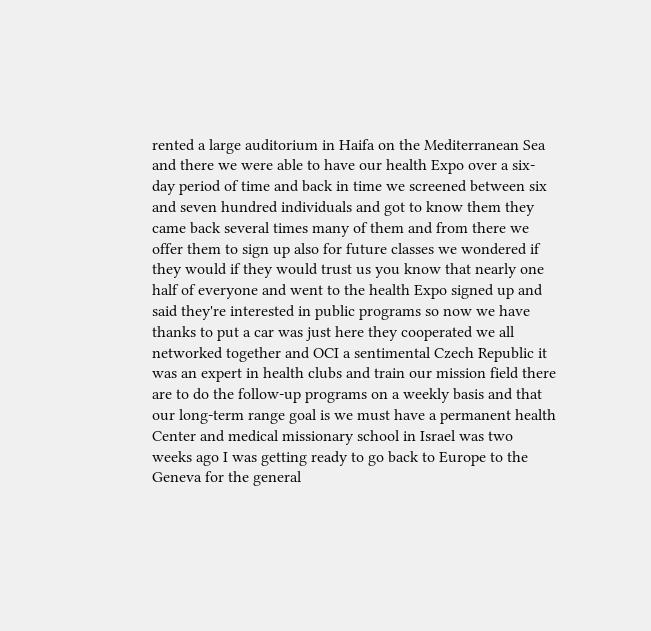rented a large auditorium in Haifa on the Mediterranean Sea and there we were able to have our health Expo over a six-day period of time and back in time we screened between six and seven hundred individuals and got to know them they came back several times many of them and from there we offer them to sign up also for future classes we wondered if they would if they would trust us you know that nearly one half of everyone and went to the health Expo signed up and said they're interested in public programs so now we have thanks to put a car was just here they cooperated we all networked together and OCI a sentimental Czech Republic it was an expert in health clubs and train our mission field there are to do the follow-up programs on a weekly basis and that our long-term range goal is we must have a permanent health Center and medical missionary school in Israel was two weeks ago I was getting ready to go back to Europe to the Geneva for the general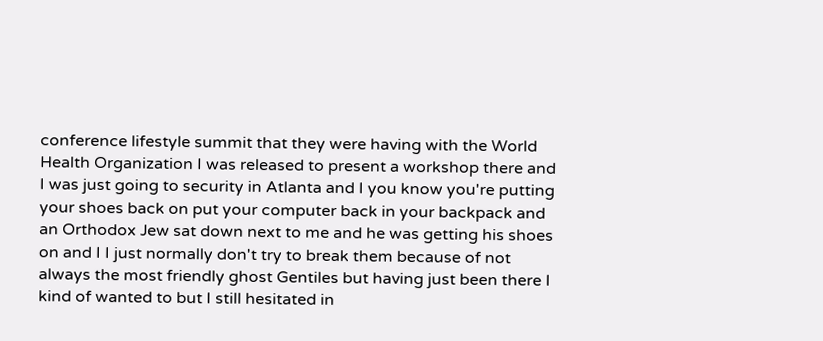conference lifestyle summit that they were having with the World Health Organization I was released to present a workshop there and I was just going to security in Atlanta and I you know you're putting your shoes back on put your computer back in your backpack and an Orthodox Jew sat down next to me and he was getting his shoes on and I I just normally don't try to break them because of not always the most friendly ghost Gentiles but having just been there I kind of wanted to but I still hesitated in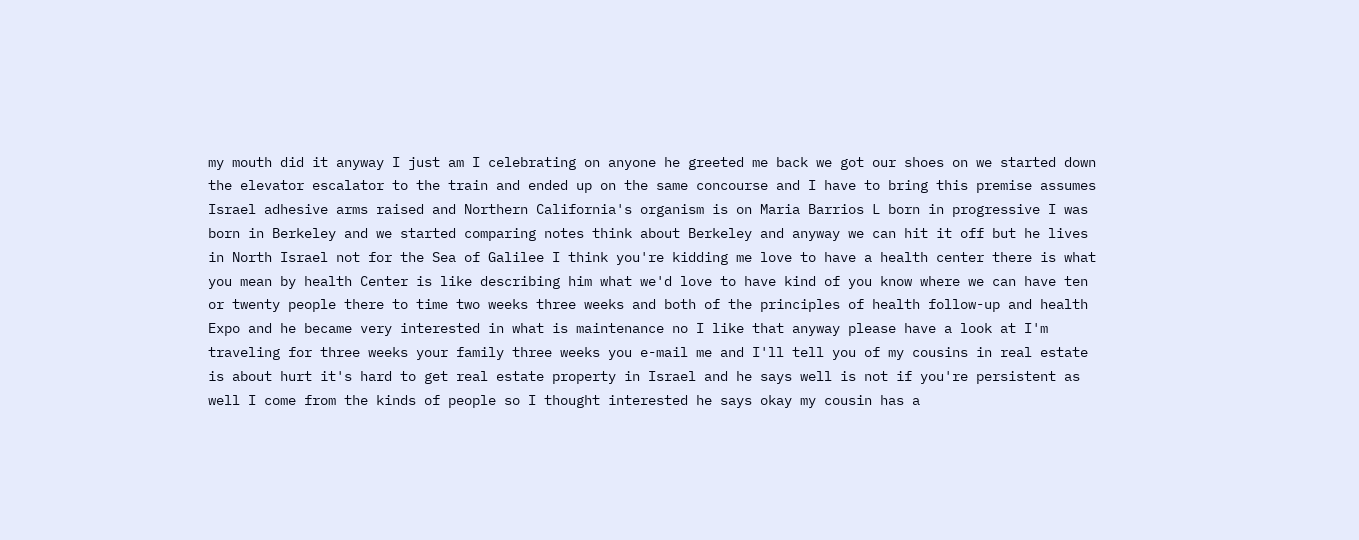my mouth did it anyway I just am I celebrating on anyone he greeted me back we got our shoes on we started down the elevator escalator to the train and ended up on the same concourse and I have to bring this premise assumes Israel adhesive arms raised and Northern California's organism is on Maria Barrios L born in progressive I was born in Berkeley and we started comparing notes think about Berkeley and anyway we can hit it off but he lives in North Israel not for the Sea of Galilee I think you're kidding me love to have a health center there is what you mean by health Center is like describing him what we'd love to have kind of you know where we can have ten or twenty people there to time two weeks three weeks and both of the principles of health follow-up and health Expo and he became very interested in what is maintenance no I like that anyway please have a look at I'm traveling for three weeks your family three weeks you e-mail me and I'll tell you of my cousins in real estate is about hurt it's hard to get real estate property in Israel and he says well is not if you're persistent as well I come from the kinds of people so I thought interested he says okay my cousin has a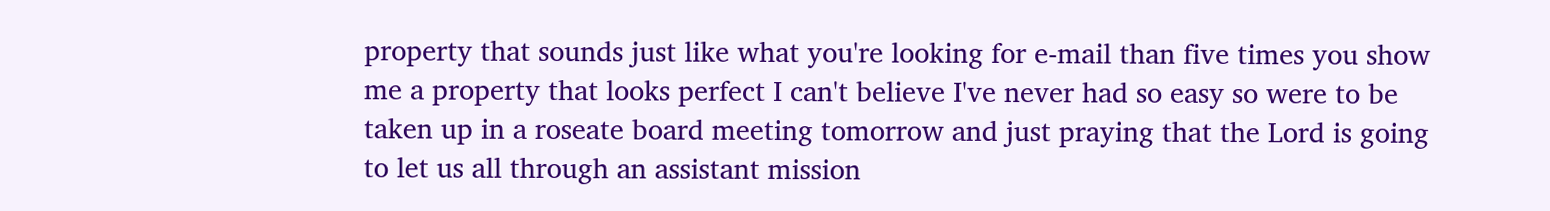property that sounds just like what you're looking for e-mail than five times you show me a property that looks perfect I can't believe I've never had so easy so were to be taken up in a roseate board meeting tomorrow and just praying that the Lord is going to let us all through an assistant mission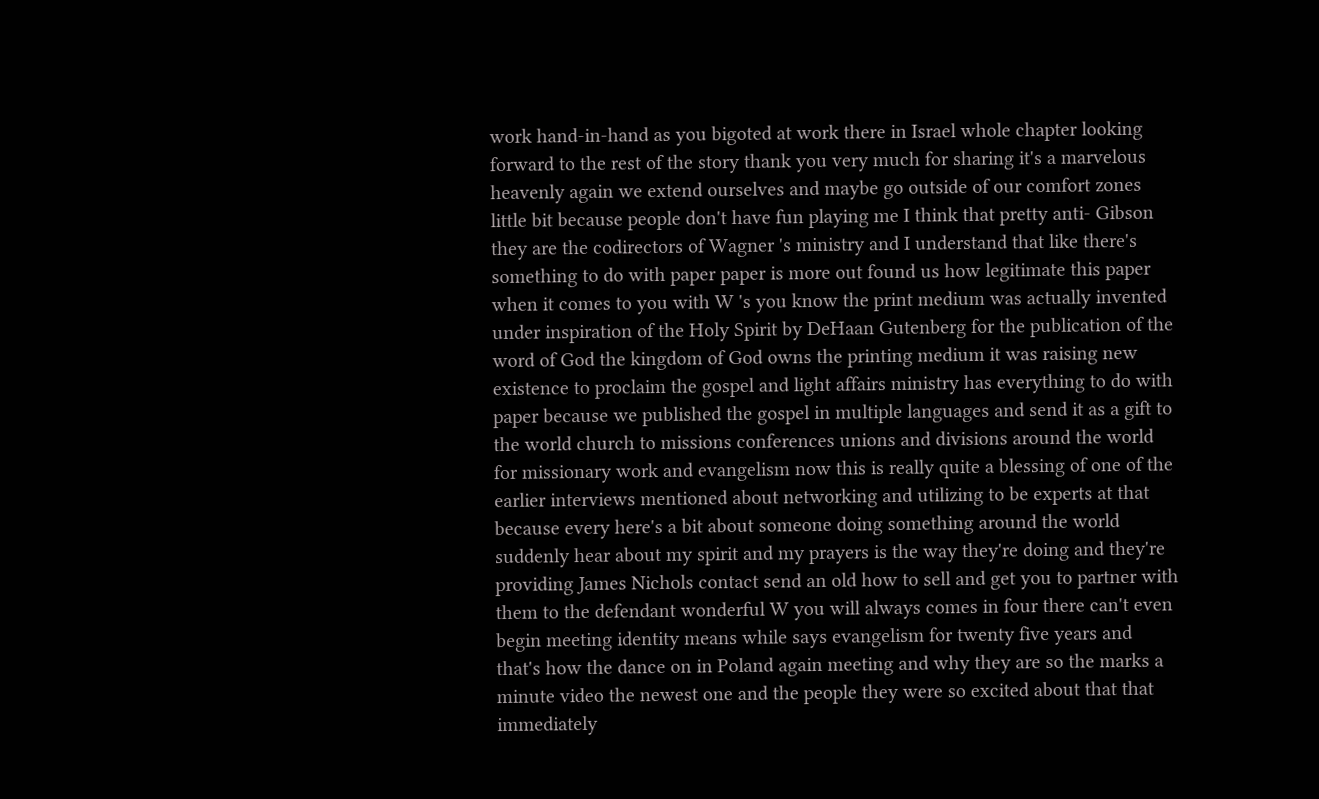work hand-in-hand as you bigoted at work there in Israel whole chapter looking forward to the rest of the story thank you very much for sharing it's a marvelous heavenly again we extend ourselves and maybe go outside of our comfort zones little bit because people don't have fun playing me I think that pretty anti- Gibson they are the codirectors of Wagner 's ministry and I understand that like there's something to do with paper paper is more out found us how legitimate this paper when it comes to you with W 's you know the print medium was actually invented under inspiration of the Holy Spirit by DeHaan Gutenberg for the publication of the word of God the kingdom of God owns the printing medium it was raising new existence to proclaim the gospel and light affairs ministry has everything to do with paper because we published the gospel in multiple languages and send it as a gift to the world church to missions conferences unions and divisions around the world for missionary work and evangelism now this is really quite a blessing of one of the earlier interviews mentioned about networking and utilizing to be experts at that because every here's a bit about someone doing something around the world suddenly hear about my spirit and my prayers is the way they're doing and they're providing James Nichols contact send an old how to sell and get you to partner with them to the defendant wonderful W you will always comes in four there can't even begin meeting identity means while says evangelism for twenty five years and that's how the dance on in Poland again meeting and why they are so the marks a minute video the newest one and the people they were so excited about that that immediately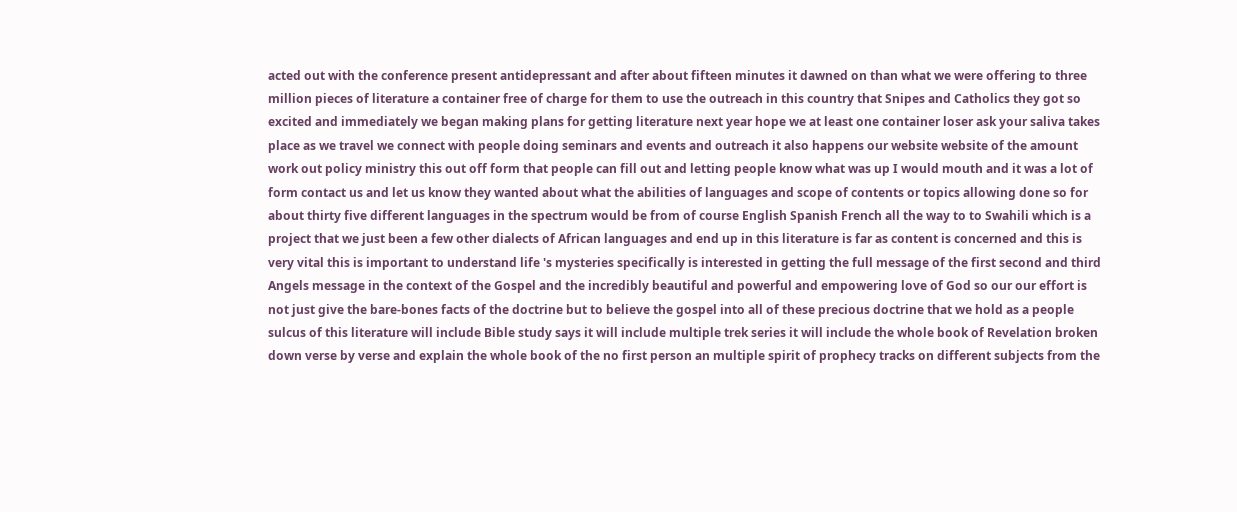acted out with the conference present antidepressant and after about fifteen minutes it dawned on than what we were offering to three million pieces of literature a container free of charge for them to use the outreach in this country that Snipes and Catholics they got so excited and immediately we began making plans for getting literature next year hope we at least one container loser ask your saliva takes place as we travel we connect with people doing seminars and events and outreach it also happens our website website of the amount work out policy ministry this out off form that people can fill out and letting people know what was up I would mouth and it was a lot of form contact us and let us know they wanted about what the abilities of languages and scope of contents or topics allowing done so for about thirty five different languages in the spectrum would be from of course English Spanish French all the way to to Swahili which is a project that we just been a few other dialects of African languages and end up in this literature is far as content is concerned and this is very vital this is important to understand life 's mysteries specifically is interested in getting the full message of the first second and third Angels message in the context of the Gospel and the incredibly beautiful and powerful and empowering love of God so our our effort is not just give the bare-bones facts of the doctrine but to believe the gospel into all of these precious doctrine that we hold as a people sulcus of this literature will include Bible study says it will include multiple trek series it will include the whole book of Revelation broken down verse by verse and explain the whole book of the no first person an multiple spirit of prophecy tracks on different subjects from the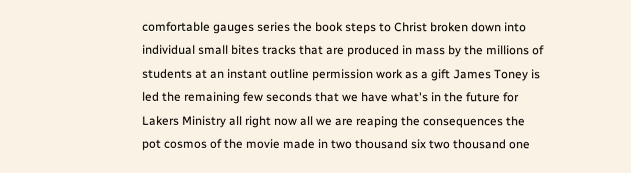comfortable gauges series the book steps to Christ broken down into individual small bites tracks that are produced in mass by the millions of students at an instant outline permission work as a gift James Toney is led the remaining few seconds that we have what's in the future for Lakers Ministry all right now all we are reaping the consequences the pot cosmos of the movie made in two thousand six two thousand one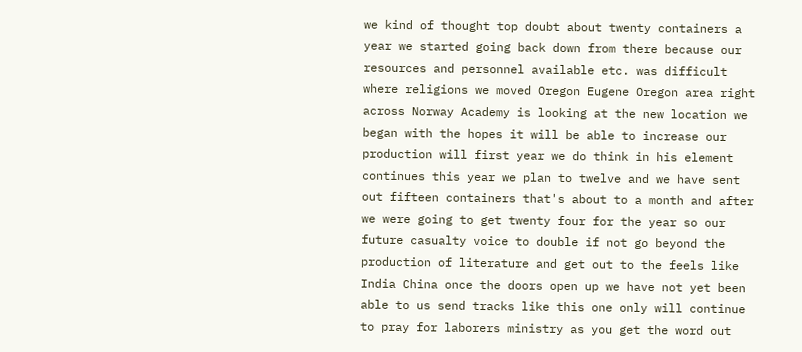we kind of thought top doubt about twenty containers a year we started going back down from there because our resources and personnel available etc. was difficult where religions we moved Oregon Eugene Oregon area right across Norway Academy is looking at the new location we began with the hopes it will be able to increase our production will first year we do think in his element continues this year we plan to twelve and we have sent out fifteen containers that's about to a month and after we were going to get twenty four for the year so our future casualty voice to double if not go beyond the production of literature and get out to the feels like India China once the doors open up we have not yet been able to us send tracks like this one only will continue to pray for laborers ministry as you get the word out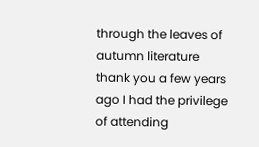through the leaves of autumn literature thank you a few years ago I had the privilege of attending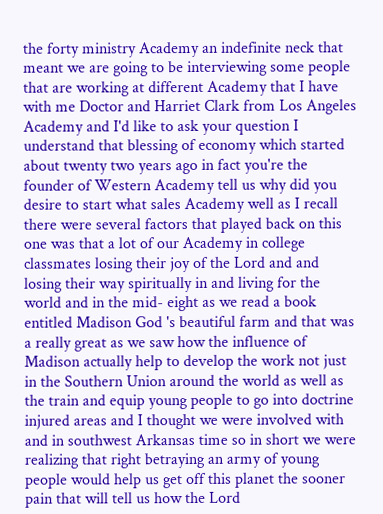the forty ministry Academy an indefinite neck that meant we are going to be interviewing some people that are working at different Academy that I have with me Doctor and Harriet Clark from Los Angeles Academy and I'd like to ask your question I understand that blessing of economy which started about twenty two years ago in fact you're the founder of Western Academy tell us why did you desire to start what sales Academy well as I recall there were several factors that played back on this one was that a lot of our Academy in college classmates losing their joy of the Lord and and losing their way spiritually in and living for the world and in the mid- eight as we read a book entitled Madison God 's beautiful farm and that was a really great as we saw how the influence of Madison actually help to develop the work not just in the Southern Union around the world as well as the train and equip young people to go into doctrine injured areas and I thought we were involved with and in southwest Arkansas time so in short we were realizing that right betraying an army of young people would help us get off this planet the sooner pain that will tell us how the Lord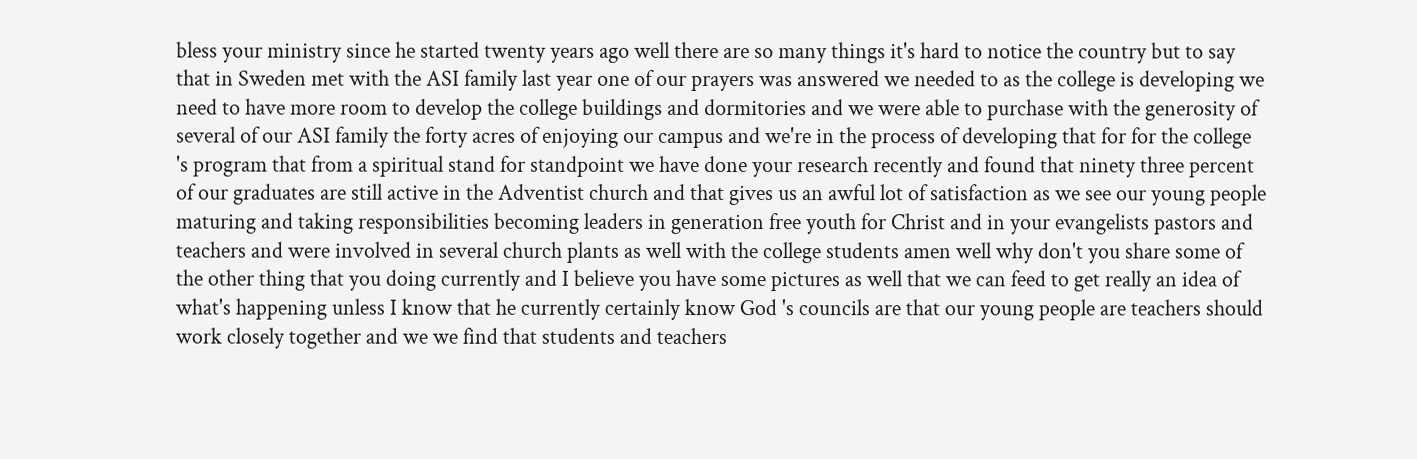bless your ministry since he started twenty years ago well there are so many things it's hard to notice the country but to say that in Sweden met with the ASI family last year one of our prayers was answered we needed to as the college is developing we need to have more room to develop the college buildings and dormitories and we were able to purchase with the generosity of several of our ASI family the forty acres of enjoying our campus and we're in the process of developing that for for the college 's program that from a spiritual stand for standpoint we have done your research recently and found that ninety three percent of our graduates are still active in the Adventist church and that gives us an awful lot of satisfaction as we see our young people maturing and taking responsibilities becoming leaders in generation free youth for Christ and in your evangelists pastors and teachers and were involved in several church plants as well with the college students amen well why don't you share some of the other thing that you doing currently and I believe you have some pictures as well that we can feed to get really an idea of what's happening unless I know that he currently certainly know God 's councils are that our young people are teachers should work closely together and we we find that students and teachers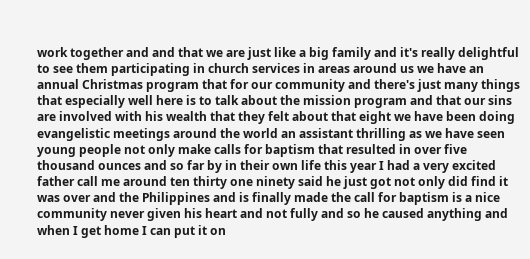work together and and that we are just like a big family and it's really delightful to see them participating in church services in areas around us we have an annual Christmas program that for our community and there's just many things that especially well here is to talk about the mission program and that our sins are involved with his wealth that they felt about that eight we have been doing evangelistic meetings around the world an assistant thrilling as we have seen young people not only make calls for baptism that resulted in over five thousand ounces and so far by in their own life this year I had a very excited father call me around ten thirty one ninety said he just got not only did find it was over and the Philippines and is finally made the call for baptism is a nice community never given his heart and not fully and so he caused anything and when I get home I can put it on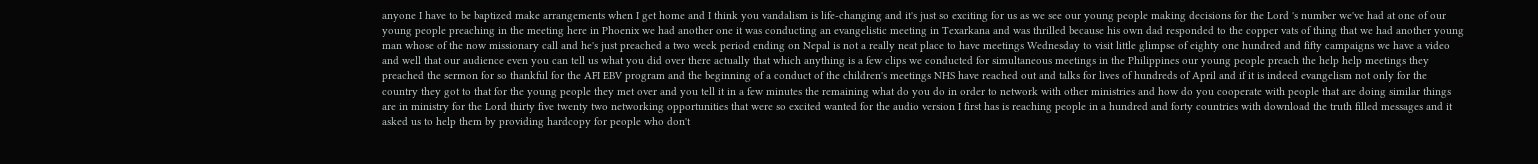anyone I have to be baptized make arrangements when I get home and I think you vandalism is life-changing and it's just so exciting for us as we see our young people making decisions for the Lord 's number we've had at one of our young people preaching in the meeting here in Phoenix we had another one it was conducting an evangelistic meeting in Texarkana and was thrilled because his own dad responded to the copper vats of thing that we had another young man whose of the now missionary call and he's just preached a two week period ending on Nepal is not a really neat place to have meetings Wednesday to visit little glimpse of eighty one hundred and fifty campaigns we have a video and well that our audience even you can tell us what you did over there actually that which anything is a few clips we conducted for simultaneous meetings in the Philippines our young people preach the help help meetings they preached the sermon for so thankful for the AFI EBV program and the beginning of a conduct of the children's meetings NHS have reached out and talks for lives of hundreds of April and if it is indeed evangelism not only for the country they got to that for the young people they met over and you tell it in a few minutes the remaining what do you do in order to network with other ministries and how do you cooperate with people that are doing similar things are in ministry for the Lord thirty five twenty two networking opportunities that were so excited wanted for the audio version I first has is reaching people in a hundred and forty countries with download the truth filled messages and it asked us to help them by providing hardcopy for people who don't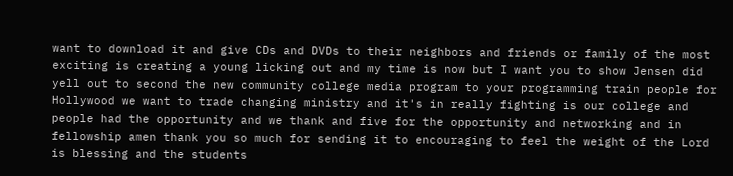want to download it and give CDs and DVDs to their neighbors and friends or family of the most exciting is creating a young licking out and my time is now but I want you to show Jensen did yell out to second the new community college media program to your programming train people for Hollywood we want to trade changing ministry and it's in really fighting is our college and people had the opportunity and we thank and five for the opportunity and networking and in fellowship amen thank you so much for sending it to encouraging to feel the weight of the Lord is blessing and the students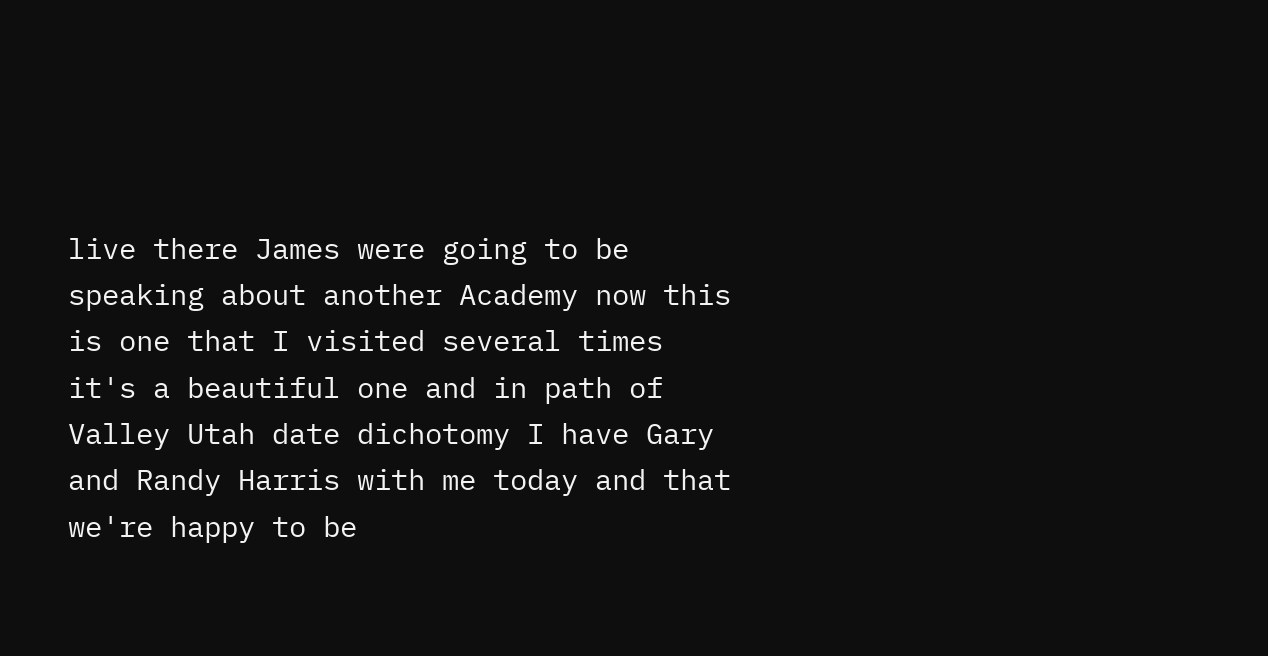live there James were going to be speaking about another Academy now this is one that I visited several times it's a beautiful one and in path of Valley Utah date dichotomy I have Gary and Randy Harris with me today and that we're happy to be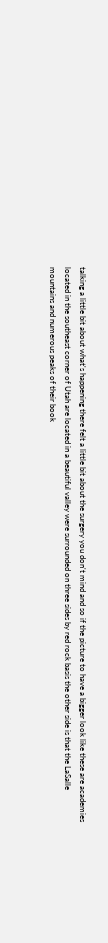talking a little bit about what's happening there felt a little bit about the surgery you don't mind and so if the picture to have a bigger look like these are academies located in the southeast corner of Utah are located in a beautiful valley were surrounded on three sides by red rock basis the other side is that the LaSalle mountains and numerous peaks of their book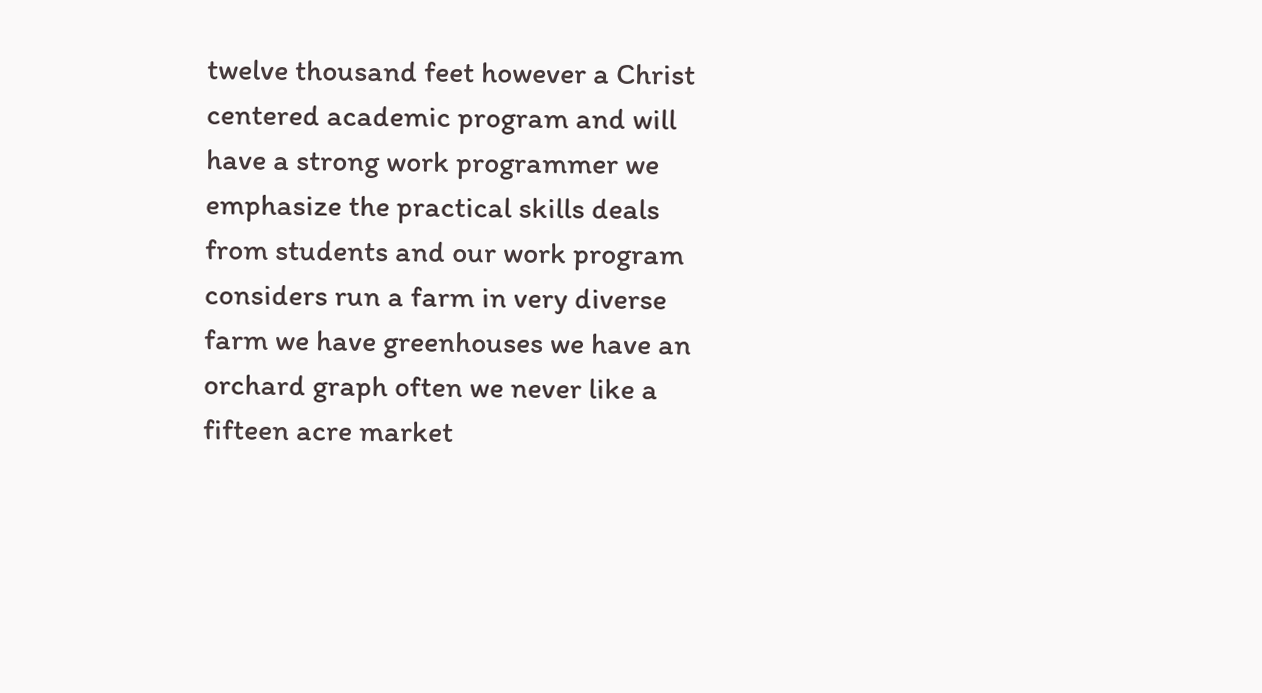twelve thousand feet however a Christ centered academic program and will have a strong work programmer we emphasize the practical skills deals from students and our work program considers run a farm in very diverse farm we have greenhouses we have an orchard graph often we never like a fifteen acre market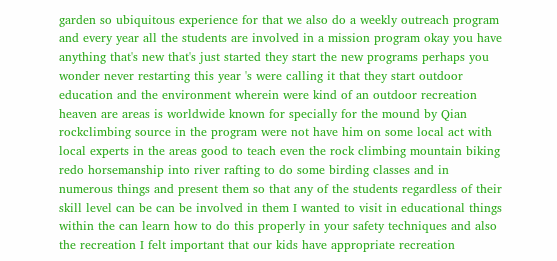garden so ubiquitous experience for that we also do a weekly outreach program and every year all the students are involved in a mission program okay you have anything that's new that's just started they start the new programs perhaps you wonder never restarting this year 's were calling it that they start outdoor education and the environment wherein were kind of an outdoor recreation heaven are areas is worldwide known for specially for the mound by Qian rockclimbing source in the program were not have him on some local act with local experts in the areas good to teach even the rock climbing mountain biking redo horsemanship into river rafting to do some birding classes and in numerous things and present them so that any of the students regardless of their skill level can be can be involved in them I wanted to visit in educational things within the can learn how to do this properly in your safety techniques and also the recreation I felt important that our kids have appropriate recreation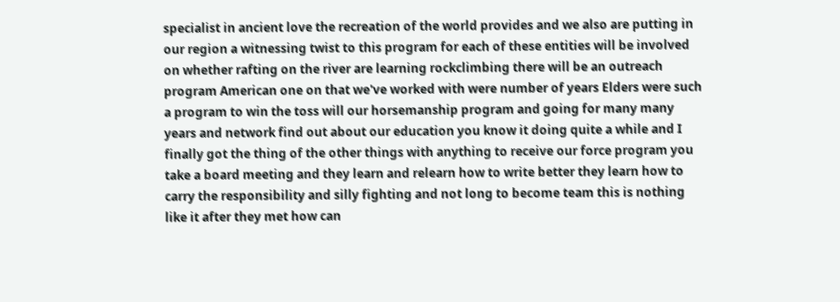specialist in ancient love the recreation of the world provides and we also are putting in our region a witnessing twist to this program for each of these entities will be involved on whether rafting on the river are learning rockclimbing there will be an outreach program American one on that we've worked with were number of years Elders were such a program to win the toss will our horsemanship program and going for many many years and network find out about our education you know it doing quite a while and I finally got the thing of the other things with anything to receive our force program you take a board meeting and they learn and relearn how to write better they learn how to carry the responsibility and silly fighting and not long to become team this is nothing like it after they met how can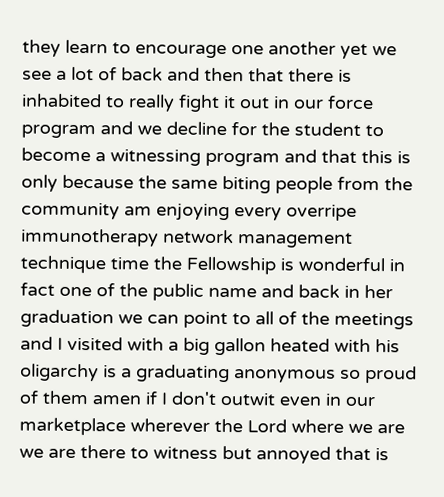they learn to encourage one another yet we see a lot of back and then that there is inhabited to really fight it out in our force program and we decline for the student to become a witnessing program and that this is only because the same biting people from the community am enjoying every overripe immunotherapy network management technique time the Fellowship is wonderful in fact one of the public name and back in her graduation we can point to all of the meetings and I visited with a big gallon heated with his oligarchy is a graduating anonymous so proud of them amen if I don't outwit even in our marketplace wherever the Lord where we are we are there to witness but annoyed that is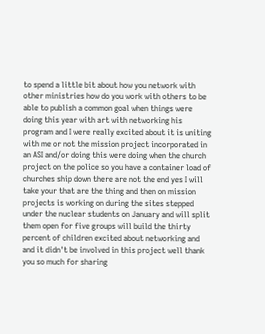to spend a little bit about how you network with other ministries how do you work with others to be able to publish a common goal when things were doing this year with art with networking his program and I were really excited about it is uniting with me or not the mission project incorporated in an ASI and/or doing this were doing when the church project on the police so you have a container load of churches ship down there are not the end yes I will take your that are the thing and then on mission projects is working on during the sites stepped under the nuclear students on January and will split them open for five groups will build the thirty percent of children excited about networking and and it didn't be involved in this project well thank you so much for sharing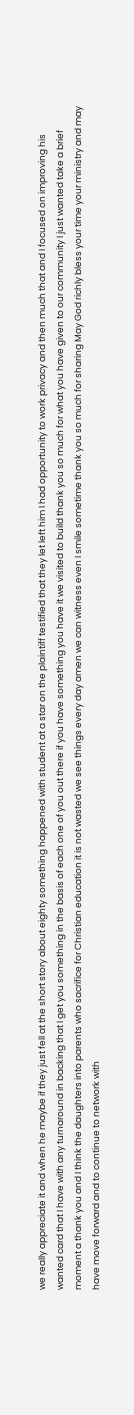we really appreciate it and when he maybe if they just fell at the short story about eighty something happened with student at a star on the plaintiff testified that they let left him I had opportunity to work privacy and then much that and I focused on improving his wanted card that I have with any turnaround in backing that I get you something in the basis of each one of you out there if you have something you have it we visited to build thank you so much for what you have given to our community I just wanted take a brief moment a thank you and I think the daughters into parents who sacrifice for Christian education it is not wasted we see things every day amen we can witness even I smile sometime thank you so much for sharing May God richly bless your time your ministry and may have move forward and to continue to network with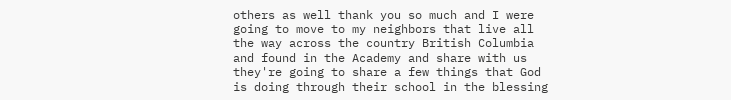others as well thank you so much and I were going to move to my neighbors that live all the way across the country British Columbia and found in the Academy and share with us they're going to share a few things that God is doing through their school in the blessing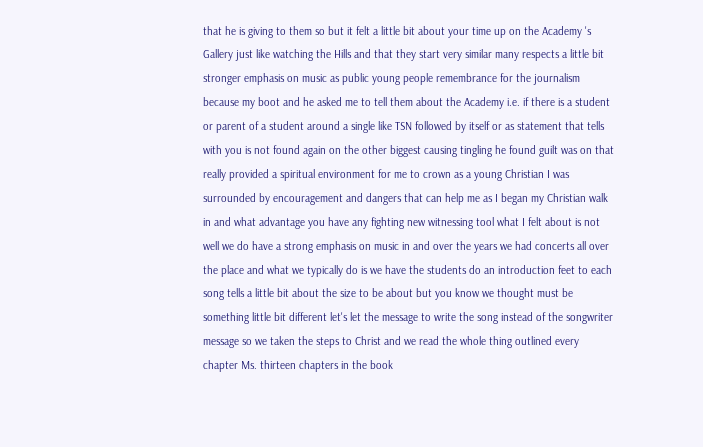that he is giving to them so but it felt a little bit about your time up on the Academy 's Gallery just like watching the Hills and that they start very similar many respects a little bit stronger emphasis on music as public young people remembrance for the journalism because my boot and he asked me to tell them about the Academy i.e. if there is a student or parent of a student around a single like TSN followed by itself or as statement that tells with you is not found again on the other biggest causing tingling he found guilt was on that really provided a spiritual environment for me to crown as a young Christian I was surrounded by encouragement and dangers that can help me as I began my Christian walk in and what advantage you have any fighting new witnessing tool what I felt about is not well we do have a strong emphasis on music in and over the years we had concerts all over the place and what we typically do is we have the students do an introduction feet to each song tells a little bit about the size to be about but you know we thought must be something little bit different let's let the message to write the song instead of the songwriter message so we taken the steps to Christ and we read the whole thing outlined every chapter Ms. thirteen chapters in the book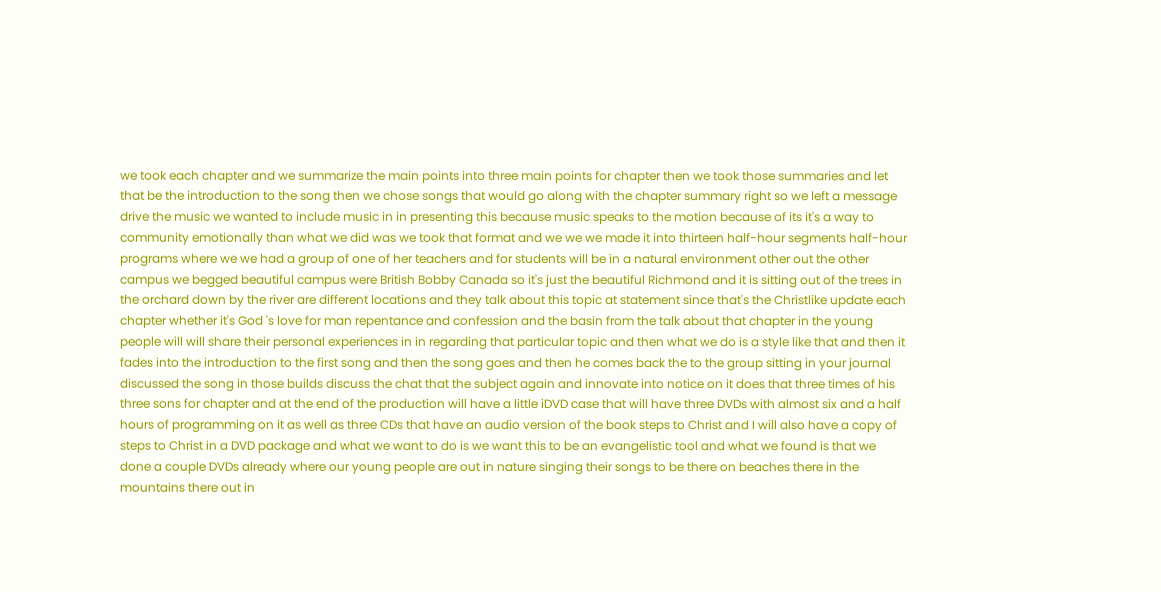we took each chapter and we summarize the main points into three main points for chapter then we took those summaries and let that be the introduction to the song then we chose songs that would go along with the chapter summary right so we left a message drive the music we wanted to include music in in presenting this because music speaks to the motion because of its it's a way to community emotionally than what we did was we took that format and we we we made it into thirteen half-hour segments half-hour programs where we we had a group of one of her teachers and for students will be in a natural environment other out the other campus we begged beautiful campus were British Bobby Canada so it's just the beautiful Richmond and it is sitting out of the trees in the orchard down by the river are different locations and they talk about this topic at statement since that's the Christlike update each chapter whether it's God 's love for man repentance and confession and the basin from the talk about that chapter in the young people will will share their personal experiences in in regarding that particular topic and then what we do is a style like that and then it fades into the introduction to the first song and then the song goes and then he comes back the to the group sitting in your journal discussed the song in those builds discuss the chat that the subject again and innovate into notice on it does that three times of his three sons for chapter and at the end of the production will have a little iDVD case that will have three DVDs with almost six and a half hours of programming on it as well as three CDs that have an audio version of the book steps to Christ and I will also have a copy of steps to Christ in a DVD package and what we want to do is we want this to be an evangelistic tool and what we found is that we done a couple DVDs already where our young people are out in nature singing their songs to be there on beaches there in the mountains there out in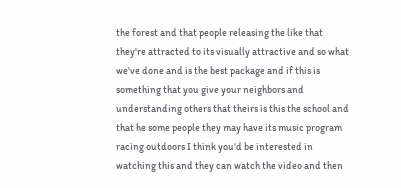the forest and that people releasing the like that they're attracted to its visually attractive and so what we've done and is the best package and if this is something that you give your neighbors and understanding others that theirs is this the school and that he some people they may have its music program racing outdoors I think you'd be interested in watching this and they can watch the video and then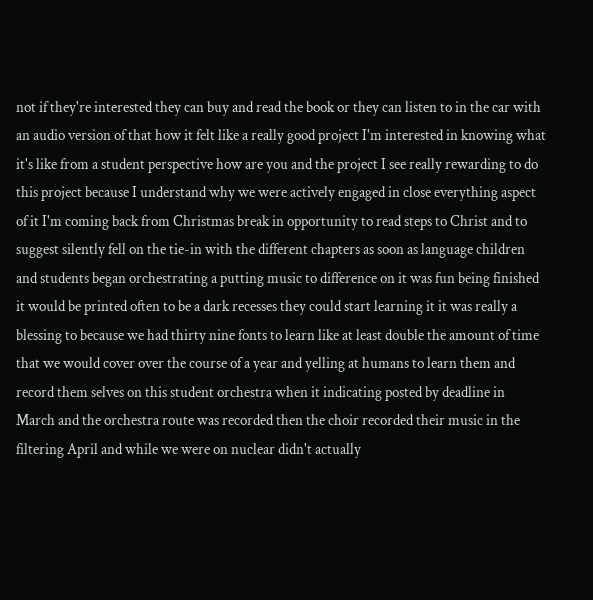not if they're interested they can buy and read the book or they can listen to in the car with an audio version of that how it felt like a really good project I'm interested in knowing what it's like from a student perspective how are you and the project I see really rewarding to do this project because I understand why we were actively engaged in close everything aspect of it I'm coming back from Christmas break in opportunity to read steps to Christ and to suggest silently fell on the tie-in with the different chapters as soon as language children and students began orchestrating a putting music to difference on it was fun being finished it would be printed often to be a dark recesses they could start learning it it was really a blessing to because we had thirty nine fonts to learn like at least double the amount of time that we would cover over the course of a year and yelling at humans to learn them and record them selves on this student orchestra when it indicating posted by deadline in March and the orchestra route was recorded then the choir recorded their music in the filtering April and while we were on nuclear didn't actually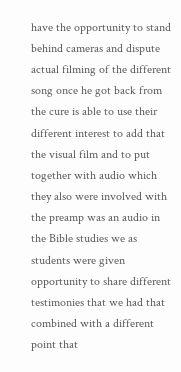have the opportunity to stand behind cameras and dispute actual filming of the different song once he got back from the cure is able to use their different interest to add that the visual film and to put together with audio which they also were involved with the preamp was an audio in the Bible studies we as students were given opportunity to share different testimonies that we had that combined with a different point that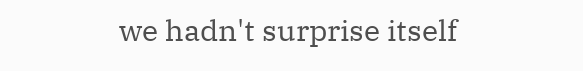we hadn't surprise itself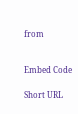from


Embed Code

Short URL